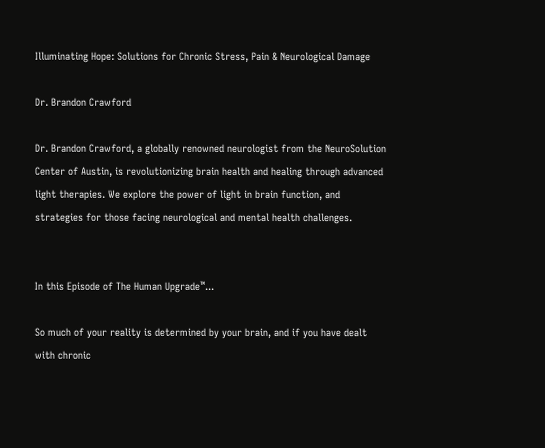Illuminating Hope: Solutions for Chronic Stress, Pain & Neurological Damage

Dr. Brandon Crawford

Dr. Brandon Crawford, a globally renowned neurologist from the NeuroSolution Center of Austin, is revolutionizing brain health and healing through advanced light therapies. We explore the power of light in brain function, and strategies for those facing neurological and mental health challenges.


In this Episode of The Human Upgrade™...

So much of your reality is determined by your brain, and if you have dealt with chronic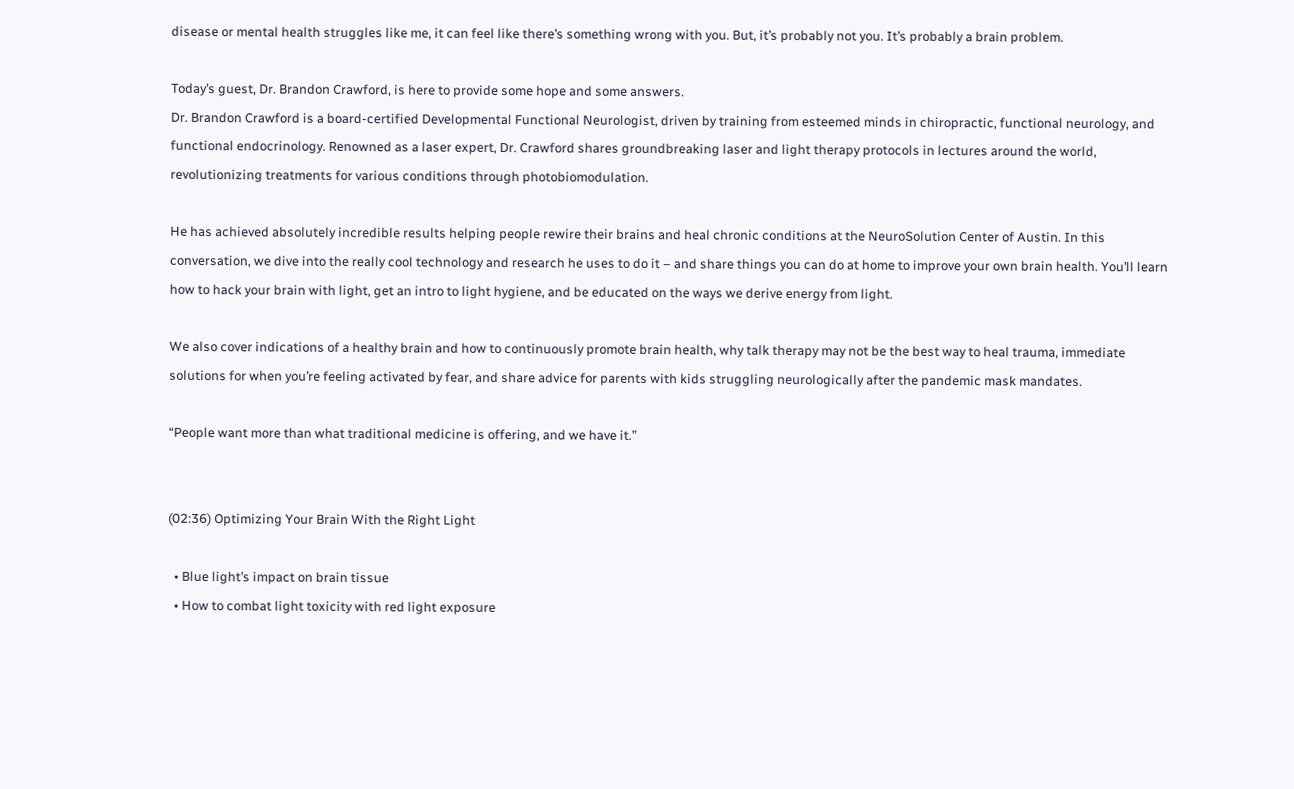disease or mental health struggles like me, it can feel like there’s something wrong with you. But, it’s probably not you. It’s probably a brain problem.

Today’s guest, Dr. Brandon Crawford, is here to provide some hope and some answers.
Dr. Brandon Crawford is a board-certified Developmental Functional Neurologist, driven by training from esteemed minds in chiropractic, functional neurology, and functional endocrinology. Renowned as a laser expert, Dr. Crawford shares groundbreaking laser and light therapy protocols in lectures around the world, revolutionizing treatments for various conditions through photobiomodulation.

He has achieved absolutely incredible results helping people rewire their brains and heal chronic conditions at the NeuroSolution Center of Austin. In this conversation, we dive into the really cool technology and research he uses to do it – and share things you can do at home to improve your own brain health. You’ll learn how to hack your brain with light, get an intro to light hygiene, and be educated on the ways we derive energy from light.

We also cover indications of a healthy brain and how to continuously promote brain health, why talk therapy may not be the best way to heal trauma, immediate solutions for when you’re feeling activated by fear, and share advice for parents with kids struggling neurologically after the pandemic mask mandates.

“People want more than what traditional medicine is offering, and we have it.”


(02:36) Optimizing Your Brain With the Right Light

  • Blue light’s impact on brain tissue
  • How to combat light toxicity with red light exposure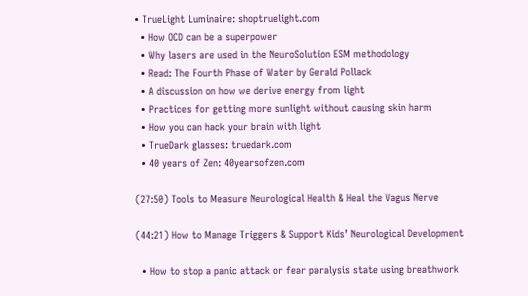• TrueLight Luminaire: shoptruelight.com
  • How OCD can be a superpower
  • Why lasers are used in the NeuroSolution ESM methodology
  • Read: The Fourth Phase of Water by Gerald Pollack
  • A discussion on how we derive energy from light
  • Practices for getting more sunlight without causing skin harm
  • How you can hack your brain with light
  • TrueDark glasses: truedark.com
  • 40 years of Zen: 40yearsofzen.com

(27:50) Tools to Measure Neurological Health & Heal the Vagus Nerve

(44:21) How to Manage Triggers & Support Kids’ Neurological Development

  • How to stop a panic attack or fear paralysis state using breathwork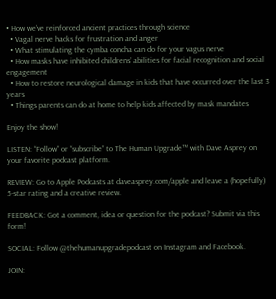• How we’ve reinforced ancient practices through science
  • Vagal nerve hacks for frustration and anger
  • What stimulating the cymba concha can do for your vagus nerve
  • How masks have inhibited childrens’ abilities for facial recognition and social engagement
  • How to restore neurological damage in kids that have occurred over the last 3 years
  • Things parents can do at home to help kids affected by mask mandates

Enjoy the show!

LISTEN: “Follow” or “subscribe” to The Human Upgrade™ with Dave Asprey on your favorite podcast platform.

REVIEW: Go to Apple Podcasts at daveasprey.com/apple and leave a (hopefully) 5-star rating and a creative review.

FEEDBACK: Got a comment, idea or question for the podcast? Submit via this form!

SOCIAL: Follow @thehumanupgradepodcast on Instagram and Facebook.

JOIN: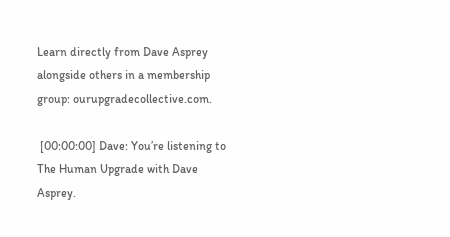Learn directly from Dave Asprey alongside others in a membership group: ourupgradecollective.com.

 [00:00:00] Dave: You’re listening to The Human Upgrade with Dave Asprey.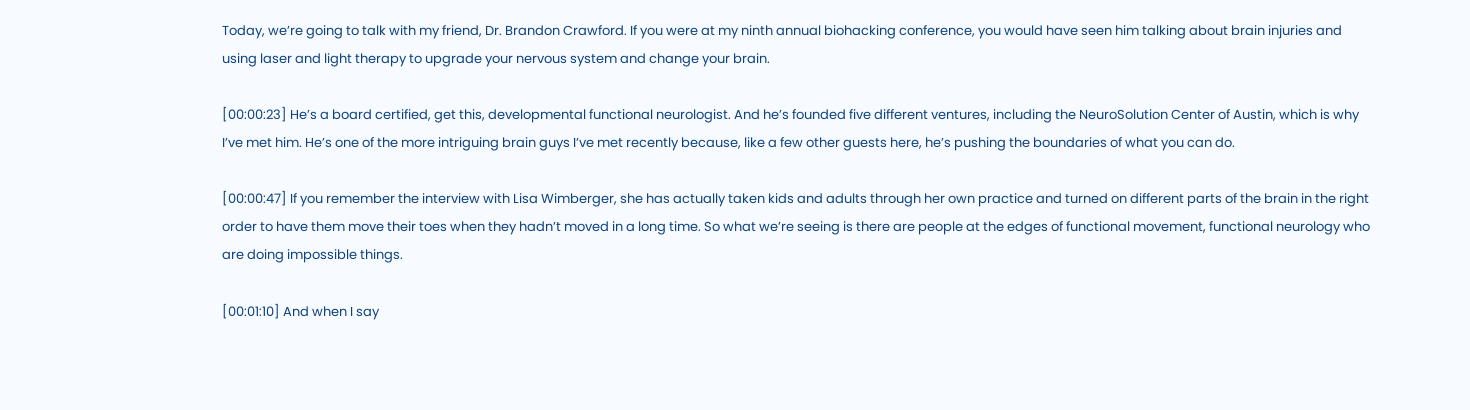Today, we’re going to talk with my friend, Dr. Brandon Crawford. If you were at my ninth annual biohacking conference, you would have seen him talking about brain injuries and using laser and light therapy to upgrade your nervous system and change your brain.

[00:00:23] He’s a board certified, get this, developmental functional neurologist. And he’s founded five different ventures, including the NeuroSolution Center of Austin, which is why I’ve met him. He’s one of the more intriguing brain guys I’ve met recently because, like a few other guests here, he’s pushing the boundaries of what you can do.

[00:00:47] If you remember the interview with Lisa Wimberger, she has actually taken kids and adults through her own practice and turned on different parts of the brain in the right order to have them move their toes when they hadn’t moved in a long time. So what we’re seeing is there are people at the edges of functional movement, functional neurology who are doing impossible things.

[00:01:10] And when I say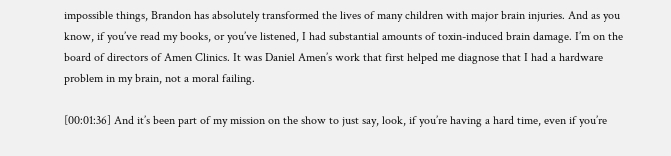impossible things, Brandon has absolutely transformed the lives of many children with major brain injuries. And as you know, if you’ve read my books, or you’ve listened, I had substantial amounts of toxin-induced brain damage. I’m on the board of directors of Amen Clinics. It was Daniel Amen’s work that first helped me diagnose that I had a hardware problem in my brain, not a moral failing.

[00:01:36] And it’s been part of my mission on the show to just say, look, if you’re having a hard time, even if you’re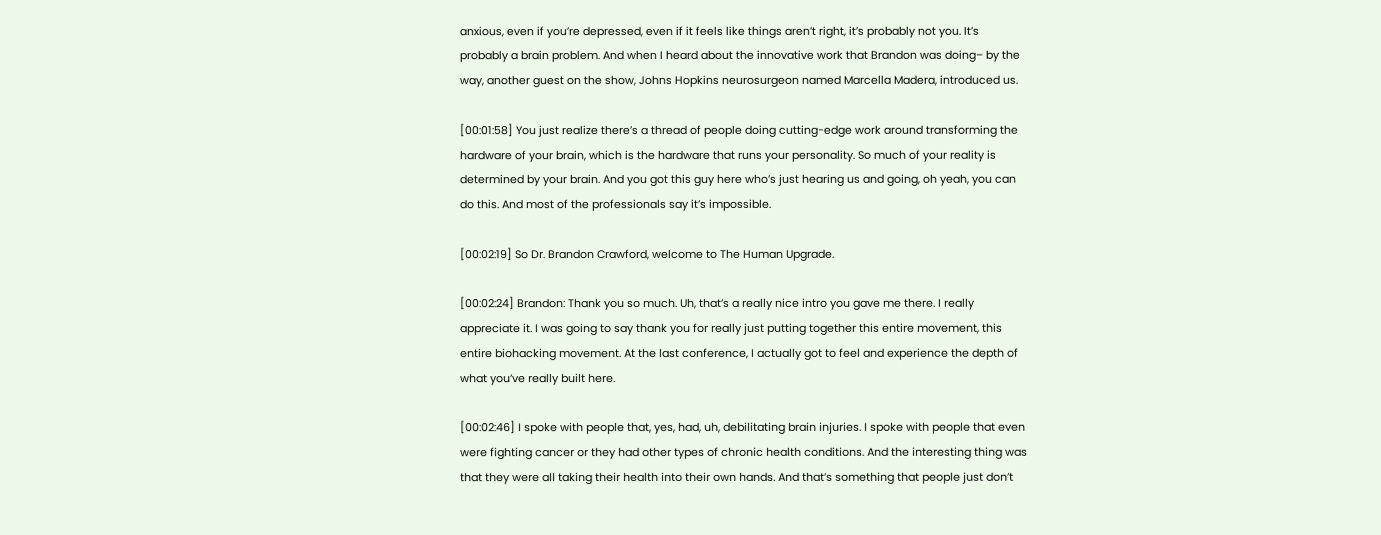anxious, even if you’re depressed, even if it feels like things aren’t right, it’s probably not you. It’s probably a brain problem. And when I heard about the innovative work that Brandon was doing– by the way, another guest on the show, Johns Hopkins neurosurgeon named Marcella Madera, introduced us.

[00:01:58] You just realize there’s a thread of people doing cutting-edge work around transforming the hardware of your brain, which is the hardware that runs your personality. So much of your reality is determined by your brain. And you got this guy here who’s just hearing us and going, oh yeah, you can do this. And most of the professionals say it’s impossible.

[00:02:19] So Dr. Brandon Crawford, welcome to The Human Upgrade.

[00:02:24] Brandon: Thank you so much. Uh, that’s a really nice intro you gave me there. I really appreciate it. I was going to say thank you for really just putting together this entire movement, this entire biohacking movement. At the last conference, I actually got to feel and experience the depth of what you’ve really built here.

[00:02:46] I spoke with people that, yes, had, uh, debilitating brain injuries. I spoke with people that even were fighting cancer or they had other types of chronic health conditions. And the interesting thing was that they were all taking their health into their own hands. And that’s something that people just don’t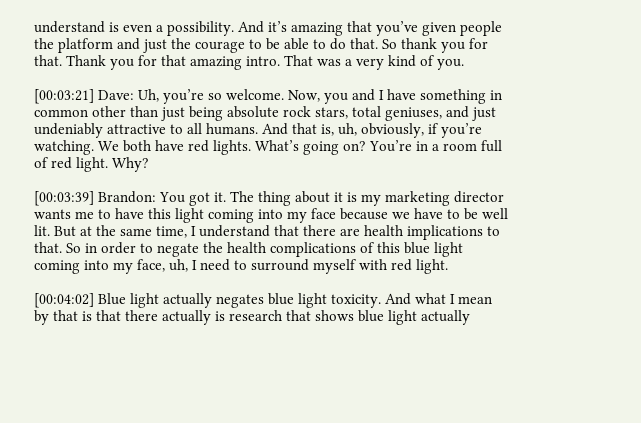understand is even a possibility. And it’s amazing that you’ve given people the platform and just the courage to be able to do that. So thank you for that. Thank you for that amazing intro. That was a very kind of you.

[00:03:21] Dave: Uh, you’re so welcome. Now, you and I have something in common other than just being absolute rock stars, total geniuses, and just undeniably attractive to all humans. And that is, uh, obviously, if you’re watching. We both have red lights. What’s going on? You’re in a room full of red light. Why?

[00:03:39] Brandon: You got it. The thing about it is my marketing director wants me to have this light coming into my face because we have to be well lit. But at the same time, I understand that there are health implications to that. So in order to negate the health complications of this blue light coming into my face, uh, I need to surround myself with red light.

[00:04:02] Blue light actually negates blue light toxicity. And what I mean by that is that there actually is research that shows blue light actually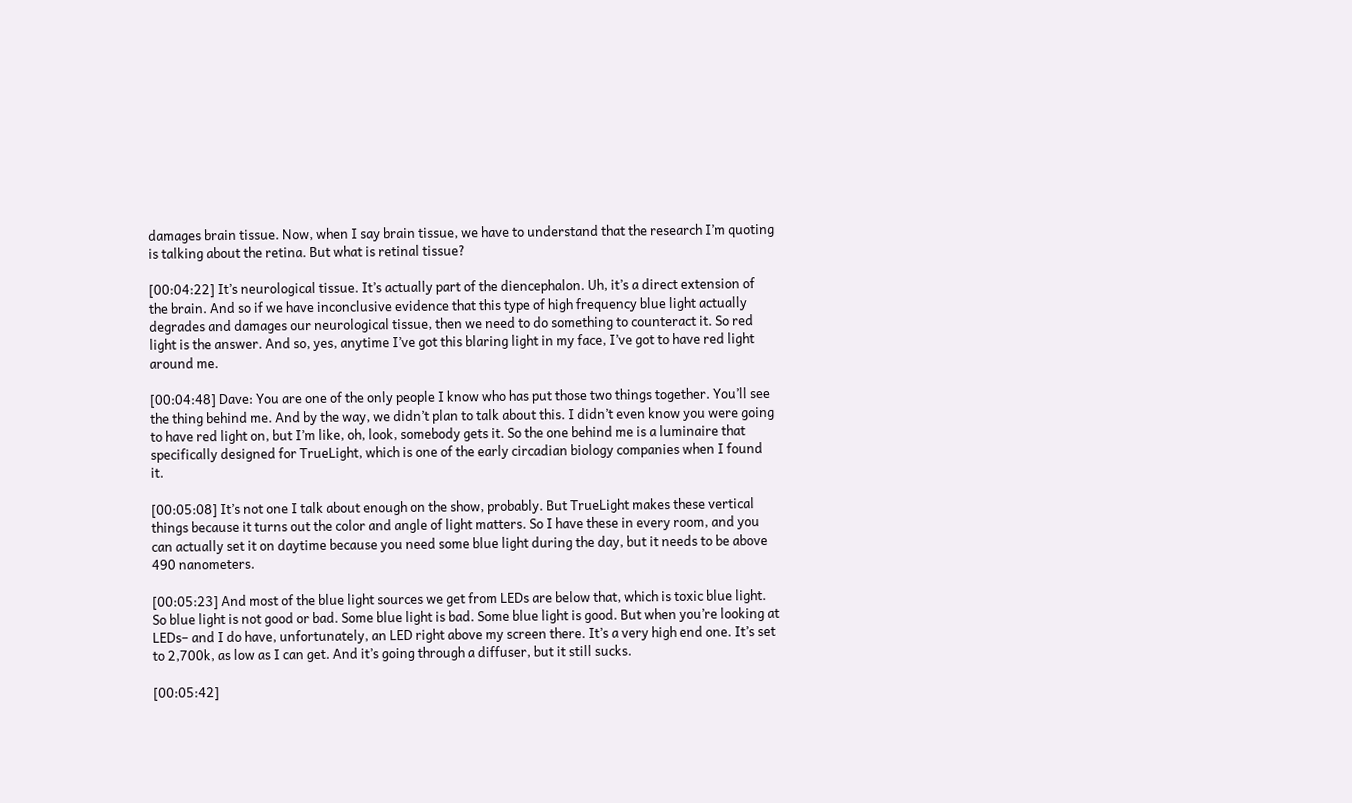damages brain tissue. Now, when I say brain tissue, we have to understand that the research I’m quoting is talking about the retina. But what is retinal tissue?

[00:04:22] It’s neurological tissue. It’s actually part of the diencephalon. Uh, it’s a direct extension of the brain. And so if we have inconclusive evidence that this type of high frequency blue light actually degrades and damages our neurological tissue, then we need to do something to counteract it. So red light is the answer. And so, yes, anytime I’ve got this blaring light in my face, I’ve got to have red light around me.

[00:04:48] Dave: You are one of the only people I know who has put those two things together. You’ll see the thing behind me. And by the way, we didn’t plan to talk about this. I didn’t even know you were going to have red light on, but I’m like, oh, look, somebody gets it. So the one behind me is a luminaire that specifically designed for TrueLight, which is one of the early circadian biology companies when I found it.

[00:05:08] It’s not one I talk about enough on the show, probably. But TrueLight makes these vertical things because it turns out the color and angle of light matters. So I have these in every room, and you can actually set it on daytime because you need some blue light during the day, but it needs to be above 490 nanometers.

[00:05:23] And most of the blue light sources we get from LEDs are below that, which is toxic blue light. So blue light is not good or bad. Some blue light is bad. Some blue light is good. But when you’re looking at LEDs– and I do have, unfortunately, an LED right above my screen there. It’s a very high end one. It’s set to 2,700k, as low as I can get. And it’s going through a diffuser, but it still sucks.

[00:05:42]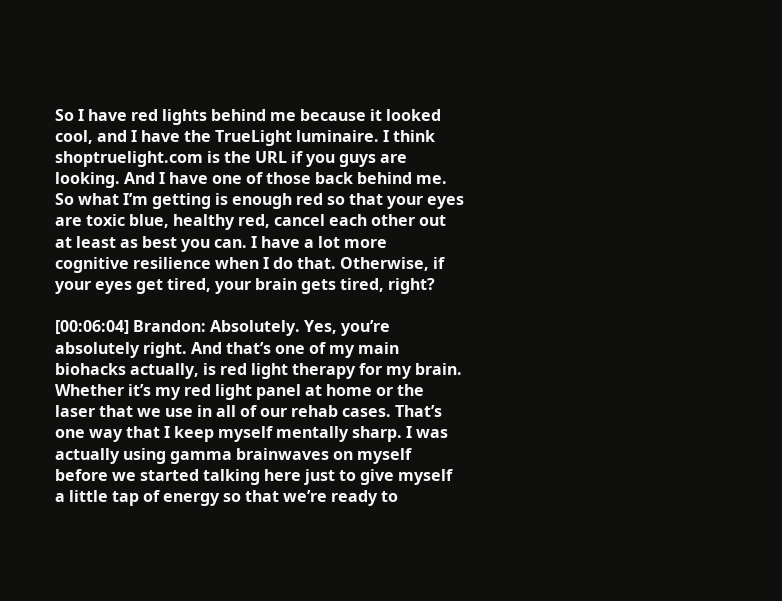So I have red lights behind me because it looked cool, and I have the TrueLight luminaire. I think shoptruelight.com is the URL if you guys are looking. And I have one of those back behind me. So what I’m getting is enough red so that your eyes are toxic blue, healthy red, cancel each other out at least as best you can. I have a lot more cognitive resilience when I do that. Otherwise, if your eyes get tired, your brain gets tired, right?

[00:06:04] Brandon: Absolutely. Yes, you’re absolutely right. And that’s one of my main biohacks actually, is red light therapy for my brain. Whether it’s my red light panel at home or the laser that we use in all of our rehab cases. That’s one way that I keep myself mentally sharp. I was actually using gamma brainwaves on myself before we started talking here just to give myself a little tap of energy so that we’re ready to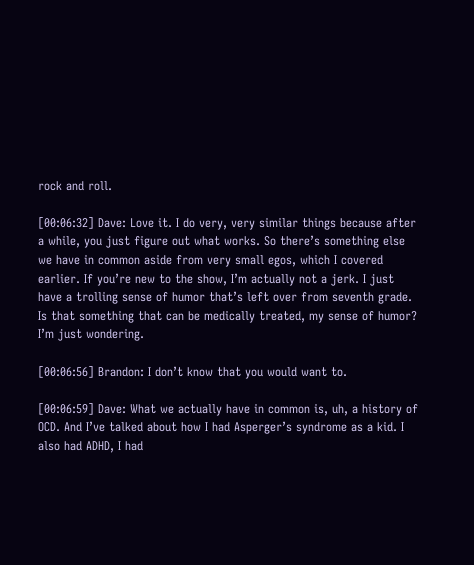rock and roll.

[00:06:32] Dave: Love it. I do very, very similar things because after a while, you just figure out what works. So there’s something else we have in common aside from very small egos, which I covered earlier. If you’re new to the show, I’m actually not a jerk. I just have a trolling sense of humor that’s left over from seventh grade. Is that something that can be medically treated, my sense of humor? I’m just wondering.

[00:06:56] Brandon: I don’t know that you would want to.

[00:06:59] Dave: What we actually have in common is, uh, a history of OCD. And I’ve talked about how I had Asperger’s syndrome as a kid. I also had ADHD, I had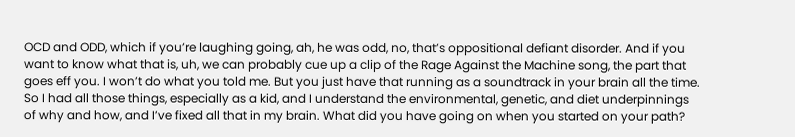OCD and ODD, which if you’re laughing going, ah, he was odd, no, that’s oppositional defiant disorder. And if you want to know what that is, uh, we can probably cue up a clip of the Rage Against the Machine song, the part that goes eff you. I won’t do what you told me. But you just have that running as a soundtrack in your brain all the time. So I had all those things, especially as a kid, and I understand the environmental, genetic, and diet underpinnings of why and how, and I’ve fixed all that in my brain. What did you have going on when you started on your path?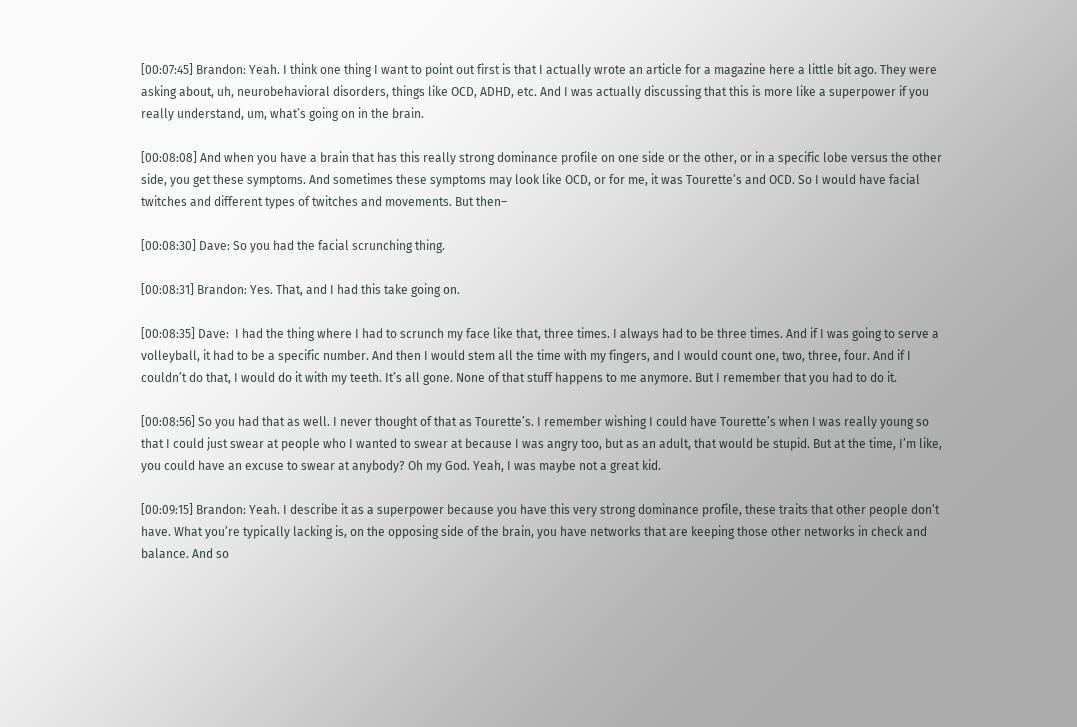[00:07:45] Brandon: Yeah. I think one thing I want to point out first is that I actually wrote an article for a magazine here a little bit ago. They were asking about, uh, neurobehavioral disorders, things like OCD, ADHD, etc. And I was actually discussing that this is more like a superpower if you really understand, um, what’s going on in the brain.

[00:08:08] And when you have a brain that has this really strong dominance profile on one side or the other, or in a specific lobe versus the other side, you get these symptoms. And sometimes these symptoms may look like OCD, or for me, it was Tourette’s and OCD. So I would have facial twitches and different types of twitches and movements. But then–

[00:08:30] Dave: So you had the facial scrunching thing.

[00:08:31] Brandon: Yes. That, and I had this take going on.

[00:08:35] Dave:  I had the thing where I had to scrunch my face like that, three times. I always had to be three times. And if I was going to serve a volleyball, it had to be a specific number. And then I would stem all the time with my fingers, and I would count one, two, three, four. And if I couldn’t do that, I would do it with my teeth. It’s all gone. None of that stuff happens to me anymore. But I remember that you had to do it.

[00:08:56] So you had that as well. I never thought of that as Tourette’s. I remember wishing I could have Tourette’s when I was really young so that I could just swear at people who I wanted to swear at because I was angry too, but as an adult, that would be stupid. But at the time, I’m like, you could have an excuse to swear at anybody? Oh my God. Yeah, I was maybe not a great kid.

[00:09:15] Brandon: Yeah. I describe it as a superpower because you have this very strong dominance profile, these traits that other people don’t have. What you’re typically lacking is, on the opposing side of the brain, you have networks that are keeping those other networks in check and balance. And so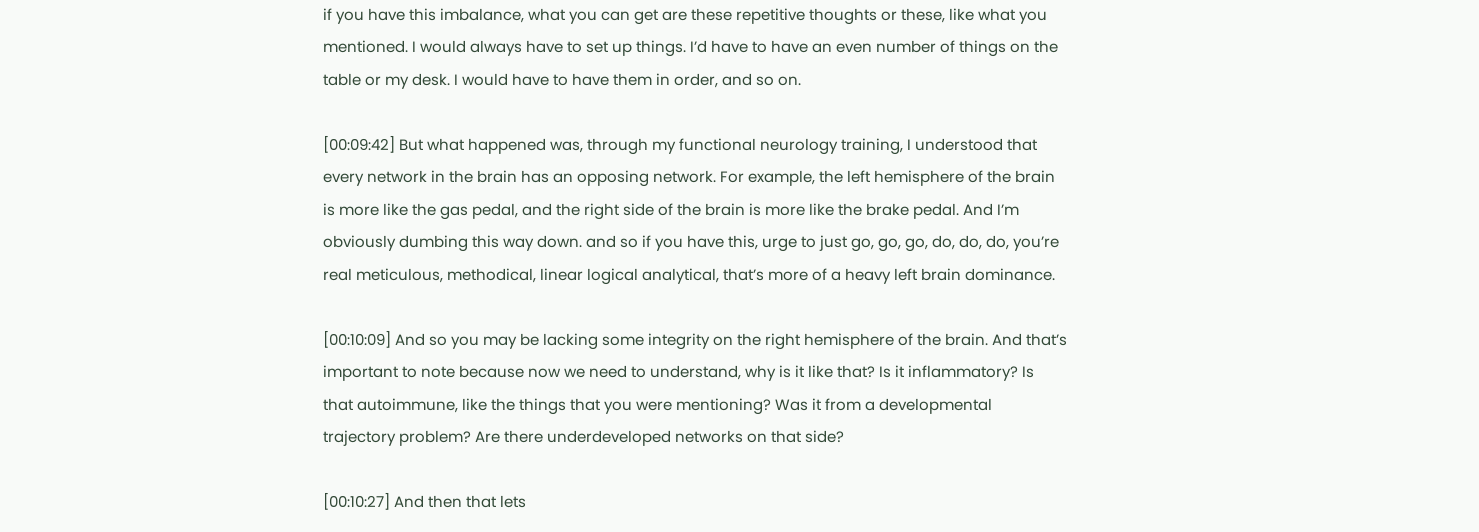if you have this imbalance, what you can get are these repetitive thoughts or these, like what you mentioned. I would always have to set up things. I’d have to have an even number of things on the table or my desk. I would have to have them in order, and so on.

[00:09:42] But what happened was, through my functional neurology training, I understood that every network in the brain has an opposing network. For example, the left hemisphere of the brain is more like the gas pedal, and the right side of the brain is more like the brake pedal. And I’m obviously dumbing this way down. and so if you have this, urge to just go, go, go, do, do, do, you’re real meticulous, methodical, linear logical analytical, that’s more of a heavy left brain dominance.

[00:10:09] And so you may be lacking some integrity on the right hemisphere of the brain. And that’s important to note because now we need to understand, why is it like that? Is it inflammatory? Is that autoimmune, like the things that you were mentioning? Was it from a developmental trajectory problem? Are there underdeveloped networks on that side?

[00:10:27] And then that lets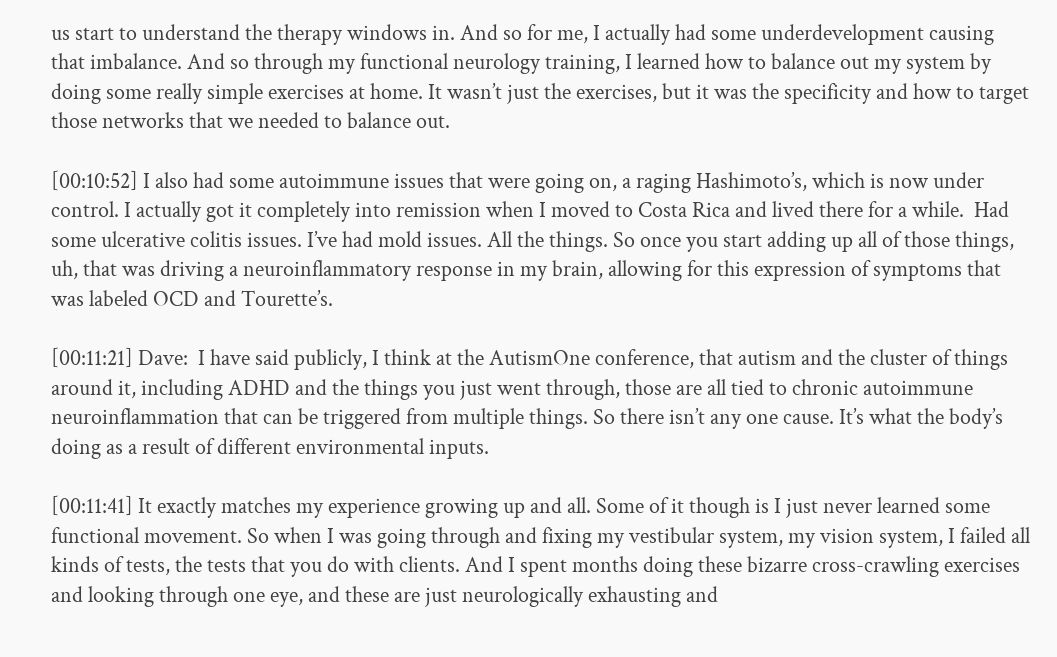us start to understand the therapy windows in. And so for me, I actually had some underdevelopment causing that imbalance. And so through my functional neurology training, I learned how to balance out my system by doing some really simple exercises at home. It wasn’t just the exercises, but it was the specificity and how to target those networks that we needed to balance out.

[00:10:52] I also had some autoimmune issues that were going on, a raging Hashimoto’s, which is now under control. I actually got it completely into remission when I moved to Costa Rica and lived there for a while.  Had some ulcerative colitis issues. I’ve had mold issues. All the things. So once you start adding up all of those things, uh, that was driving a neuroinflammatory response in my brain, allowing for this expression of symptoms that was labeled OCD and Tourette’s.

[00:11:21] Dave:  I have said publicly, I think at the AutismOne conference, that autism and the cluster of things around it, including ADHD and the things you just went through, those are all tied to chronic autoimmune neuroinflammation that can be triggered from multiple things. So there isn’t any one cause. It’s what the body’s doing as a result of different environmental inputs.

[00:11:41] It exactly matches my experience growing up and all. Some of it though is I just never learned some functional movement. So when I was going through and fixing my vestibular system, my vision system, I failed all kinds of tests, the tests that you do with clients. And I spent months doing these bizarre cross-crawling exercises and looking through one eye, and these are just neurologically exhausting and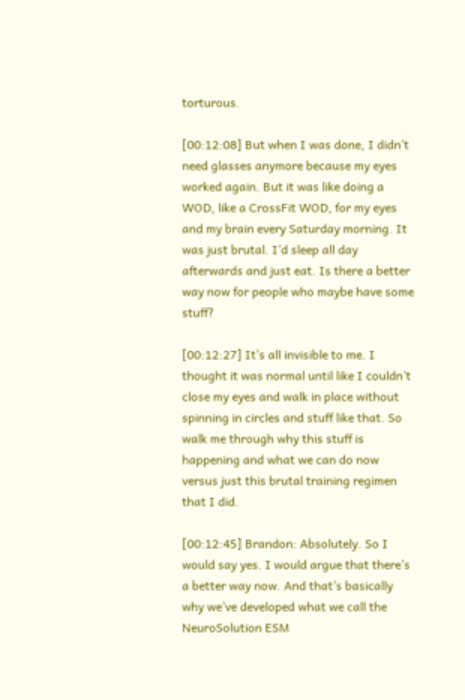torturous.

[00:12:08] But when I was done, I didn’t need glasses anymore because my eyes worked again. But it was like doing a WOD, like a CrossFit WOD, for my eyes and my brain every Saturday morning. It was just brutal. I’d sleep all day afterwards and just eat. Is there a better way now for people who maybe have some stuff?

[00:12:27] It’s all invisible to me. I thought it was normal until like I couldn’t close my eyes and walk in place without spinning in circles and stuff like that. So walk me through why this stuff is happening and what we can do now versus just this brutal training regimen that I did.

[00:12:45] Brandon: Absolutely. So I would say yes. I would argue that there’s a better way now. And that’s basically why we’ve developed what we call the NeuroSolution ESM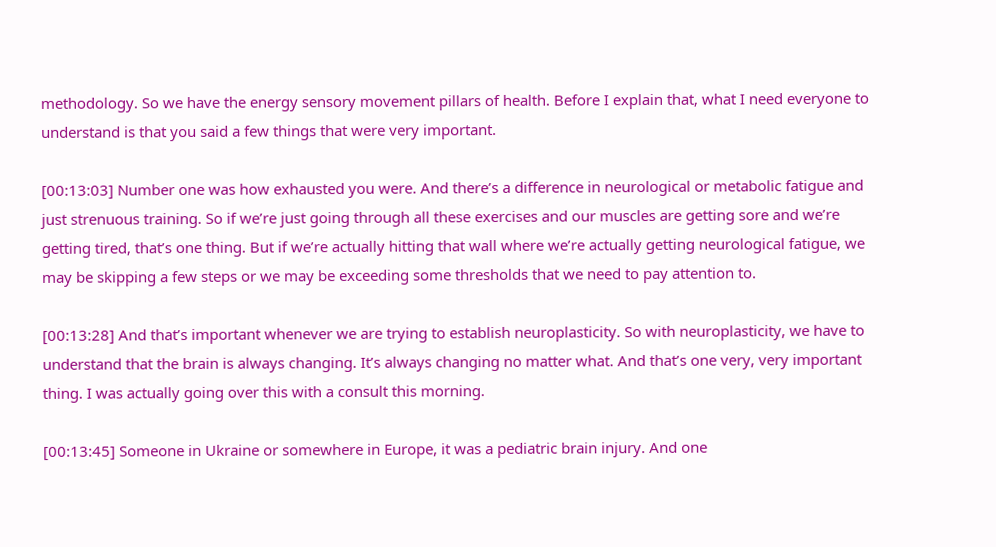methodology. So we have the energy sensory movement pillars of health. Before I explain that, what I need everyone to understand is that you said a few things that were very important.

[00:13:03] Number one was how exhausted you were. And there’s a difference in neurological or metabolic fatigue and just strenuous training. So if we’re just going through all these exercises and our muscles are getting sore and we’re getting tired, that’s one thing. But if we’re actually hitting that wall where we’re actually getting neurological fatigue, we may be skipping a few steps or we may be exceeding some thresholds that we need to pay attention to.

[00:13:28] And that’s important whenever we are trying to establish neuroplasticity. So with neuroplasticity, we have to understand that the brain is always changing. It’s always changing no matter what. And that’s one very, very important thing. I was actually going over this with a consult this morning.

[00:13:45] Someone in Ukraine or somewhere in Europe, it was a pediatric brain injury. And one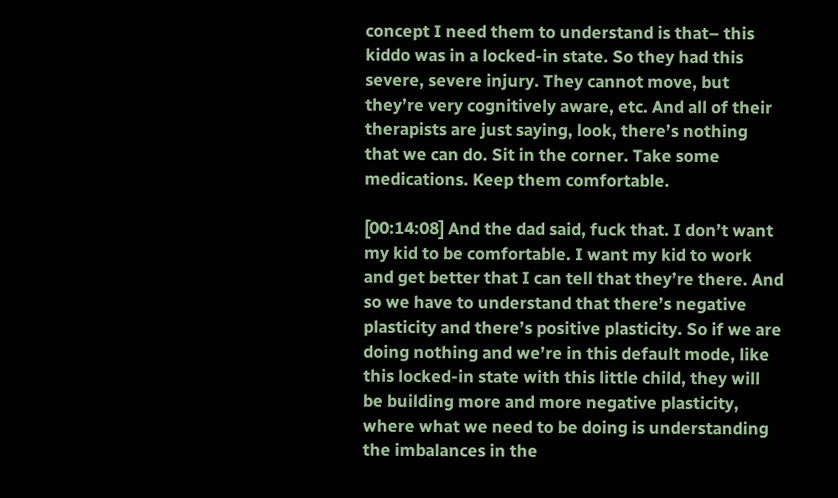concept I need them to understand is that– this kiddo was in a locked-in state. So they had this severe, severe injury. They cannot move, but they’re very cognitively aware, etc. And all of their therapists are just saying, look, there’s nothing that we can do. Sit in the corner. Take some medications. Keep them comfortable.

[00:14:08] And the dad said, fuck that. I don’t want my kid to be comfortable. I want my kid to work and get better that I can tell that they’re there. And so we have to understand that there’s negative plasticity and there’s positive plasticity. So if we are doing nothing and we’re in this default mode, like this locked-in state with this little child, they will be building more and more negative plasticity, where what we need to be doing is understanding the imbalances in the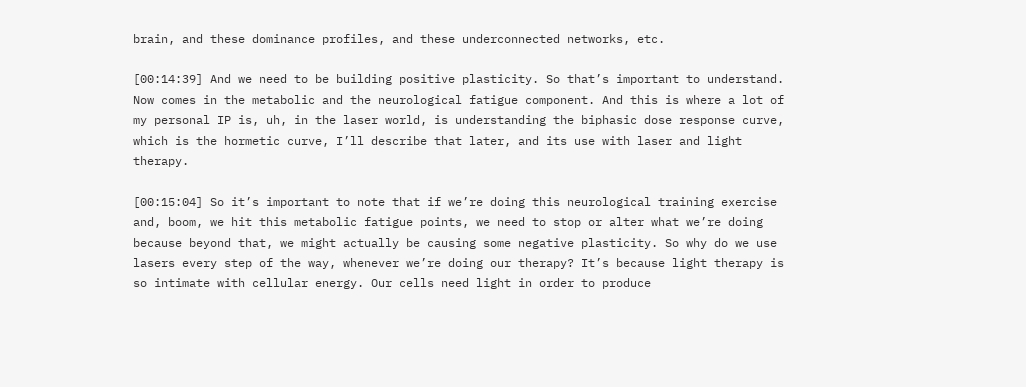brain, and these dominance profiles, and these underconnected networks, etc.

[00:14:39] And we need to be building positive plasticity. So that’s important to understand. Now comes in the metabolic and the neurological fatigue component. And this is where a lot of my personal IP is, uh, in the laser world, is understanding the biphasic dose response curve, which is the hormetic curve, I’ll describe that later, and its use with laser and light therapy.

[00:15:04] So it’s important to note that if we’re doing this neurological training exercise and, boom, we hit this metabolic fatigue points, we need to stop or alter what we’re doing because beyond that, we might actually be causing some negative plasticity. So why do we use lasers every step of the way, whenever we’re doing our therapy? It’s because light therapy is so intimate with cellular energy. Our cells need light in order to produce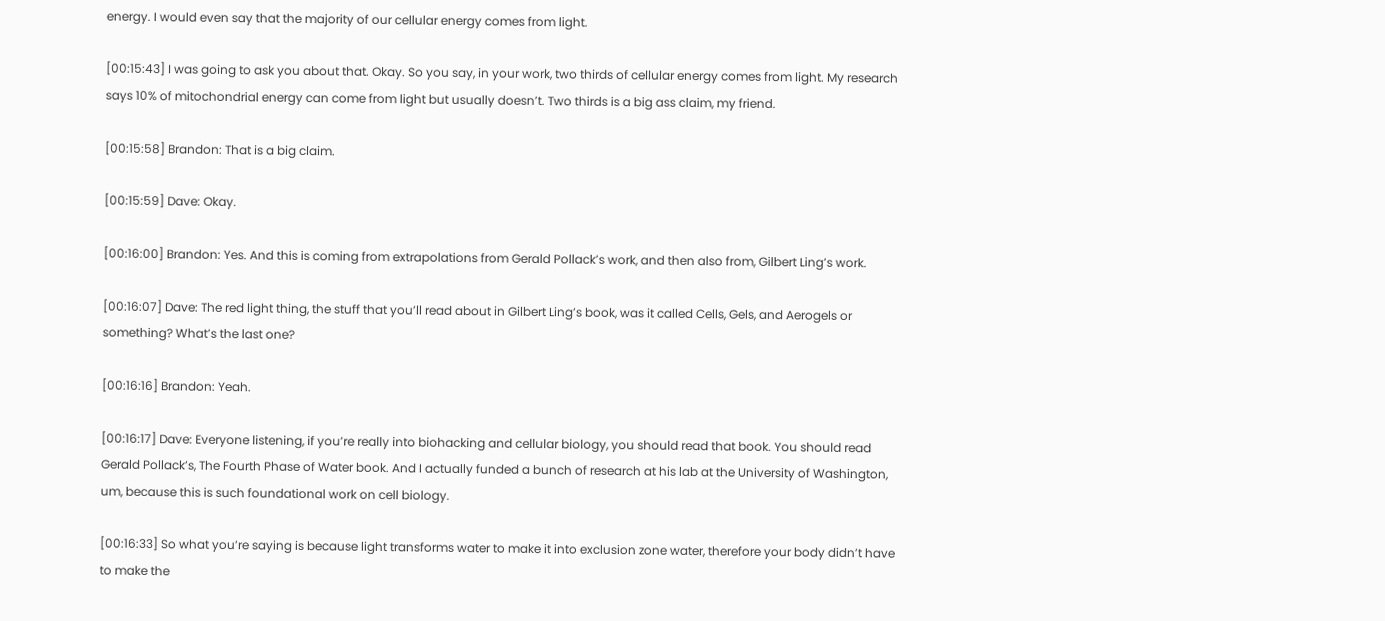energy. I would even say that the majority of our cellular energy comes from light.

[00:15:43] I was going to ask you about that. Okay. So you say, in your work, two thirds of cellular energy comes from light. My research says 10% of mitochondrial energy can come from light but usually doesn’t. Two thirds is a big ass claim, my friend.

[00:15:58] Brandon: That is a big claim.

[00:15:59] Dave: Okay.

[00:16:00] Brandon: Yes. And this is coming from extrapolations from Gerald Pollack’s work, and then also from, Gilbert Ling’s work.

[00:16:07] Dave: The red light thing, the stuff that you’ll read about in Gilbert Ling’s book, was it called Cells, Gels, and Aerogels or something? What’s the last one?

[00:16:16] Brandon: Yeah.

[00:16:17] Dave: Everyone listening, if you’re really into biohacking and cellular biology, you should read that book. You should read Gerald Pollack’s, The Fourth Phase of Water book. And I actually funded a bunch of research at his lab at the University of Washington, um, because this is such foundational work on cell biology.

[00:16:33] So what you’re saying is because light transforms water to make it into exclusion zone water, therefore your body didn’t have to make the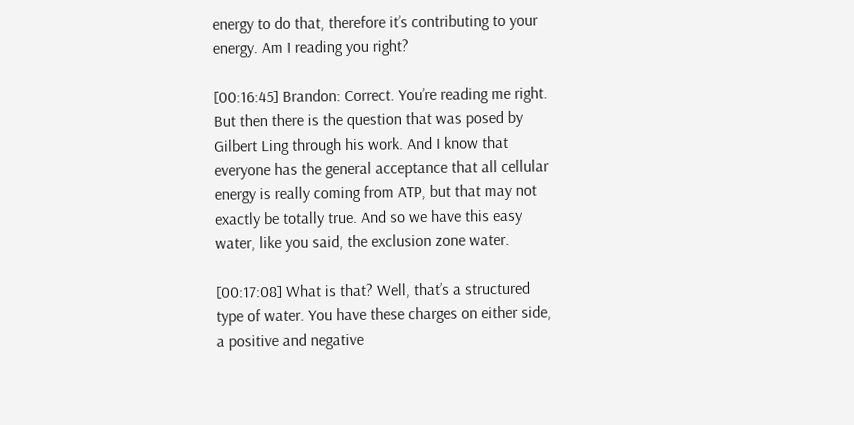energy to do that, therefore it’s contributing to your energy. Am I reading you right?

[00:16:45] Brandon: Correct. You’re reading me right. But then there is the question that was posed by Gilbert Ling through his work. And I know that everyone has the general acceptance that all cellular energy is really coming from ATP, but that may not exactly be totally true. And so we have this easy water, like you said, the exclusion zone water.

[00:17:08] What is that? Well, that’s a structured type of water. You have these charges on either side, a positive and negative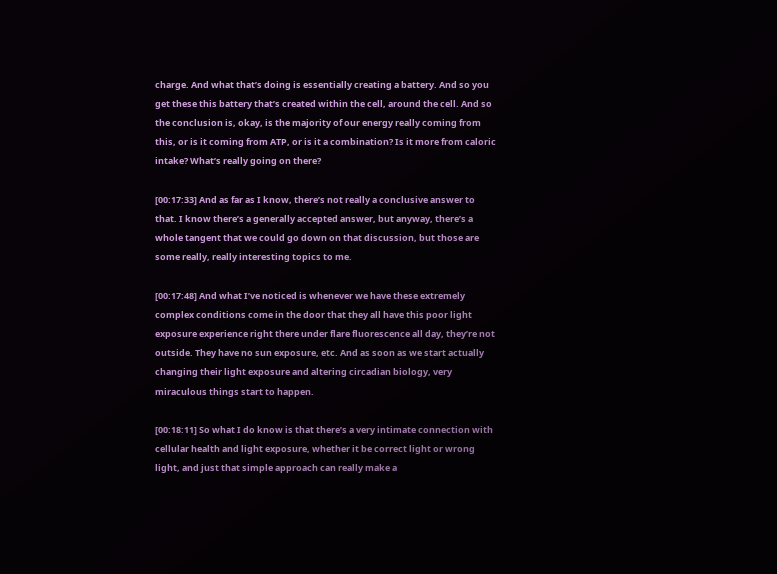charge. And what that’s doing is essentially creating a battery. And so you get these this battery that’s created within the cell, around the cell. And so the conclusion is, okay, is the majority of our energy really coming from this, or is it coming from ATP, or is it a combination? Is it more from caloric intake? What’s really going on there?

[00:17:33] And as far as I know, there’s not really a conclusive answer to that. I know there’s a generally accepted answer, but anyway, there’s a whole tangent that we could go down on that discussion, but those are some really, really interesting topics to me.

[00:17:48] And what I’ve noticed is whenever we have these extremely complex conditions come in the door that they all have this poor light exposure experience right there under flare fluorescence all day, they’re not outside. They have no sun exposure, etc. And as soon as we start actually changing their light exposure and altering circadian biology, very miraculous things start to happen.

[00:18:11] So what I do know is that there’s a very intimate connection with cellular health and light exposure, whether it be correct light or wrong light, and just that simple approach can really make a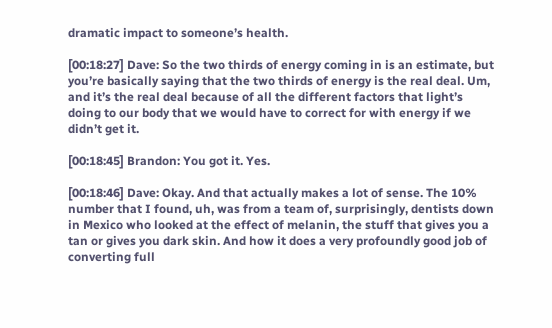dramatic impact to someone’s health.

[00:18:27] Dave: So the two thirds of energy coming in is an estimate, but you’re basically saying that the two thirds of energy is the real deal. Um, and it’s the real deal because of all the different factors that light’s doing to our body that we would have to correct for with energy if we didn’t get it.

[00:18:45] Brandon: You got it. Yes.

[00:18:46] Dave: Okay. And that actually makes a lot of sense. The 10% number that I found, uh, was from a team of, surprisingly, dentists down in Mexico who looked at the effect of melanin, the stuff that gives you a tan or gives you dark skin. And how it does a very profoundly good job of converting full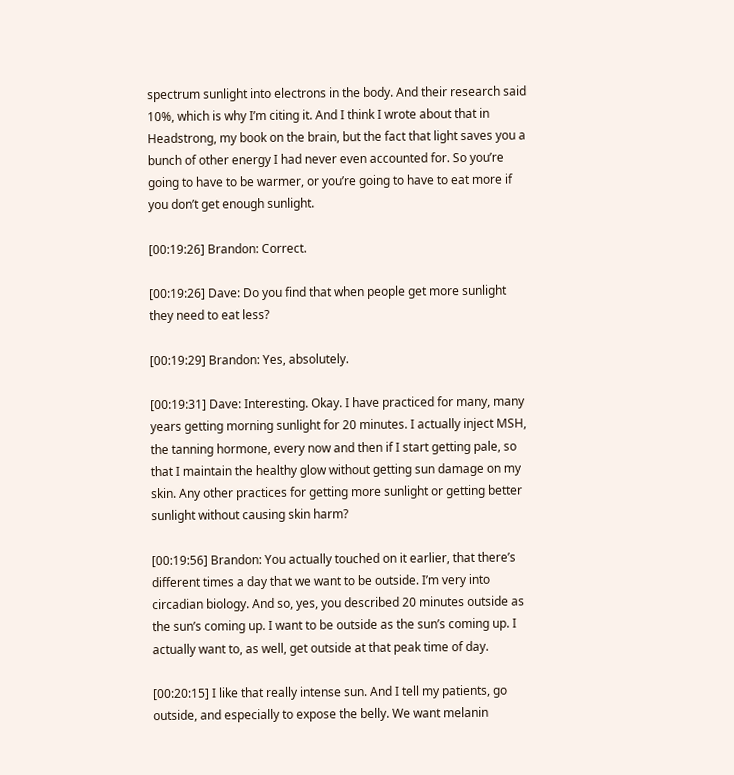spectrum sunlight into electrons in the body. And their research said 10%, which is why I’m citing it. And I think I wrote about that in Headstrong, my book on the brain, but the fact that light saves you a bunch of other energy I had never even accounted for. So you’re going to have to be warmer, or you’re going to have to eat more if you don’t get enough sunlight.

[00:19:26] Brandon: Correct.

[00:19:26] Dave: Do you find that when people get more sunlight they need to eat less?

[00:19:29] Brandon: Yes, absolutely.

[00:19:31] Dave: Interesting. Okay. I have practiced for many, many years getting morning sunlight for 20 minutes. I actually inject MSH, the tanning hormone, every now and then if I start getting pale, so that I maintain the healthy glow without getting sun damage on my skin. Any other practices for getting more sunlight or getting better sunlight without causing skin harm?

[00:19:56] Brandon: You actually touched on it earlier, that there’s different times a day that we want to be outside. I’m very into circadian biology. And so, yes, you described 20 minutes outside as the sun’s coming up. I want to be outside as the sun’s coming up. I actually want to, as well, get outside at that peak time of day.

[00:20:15] I like that really intense sun. And I tell my patients, go outside, and especially to expose the belly. We want melanin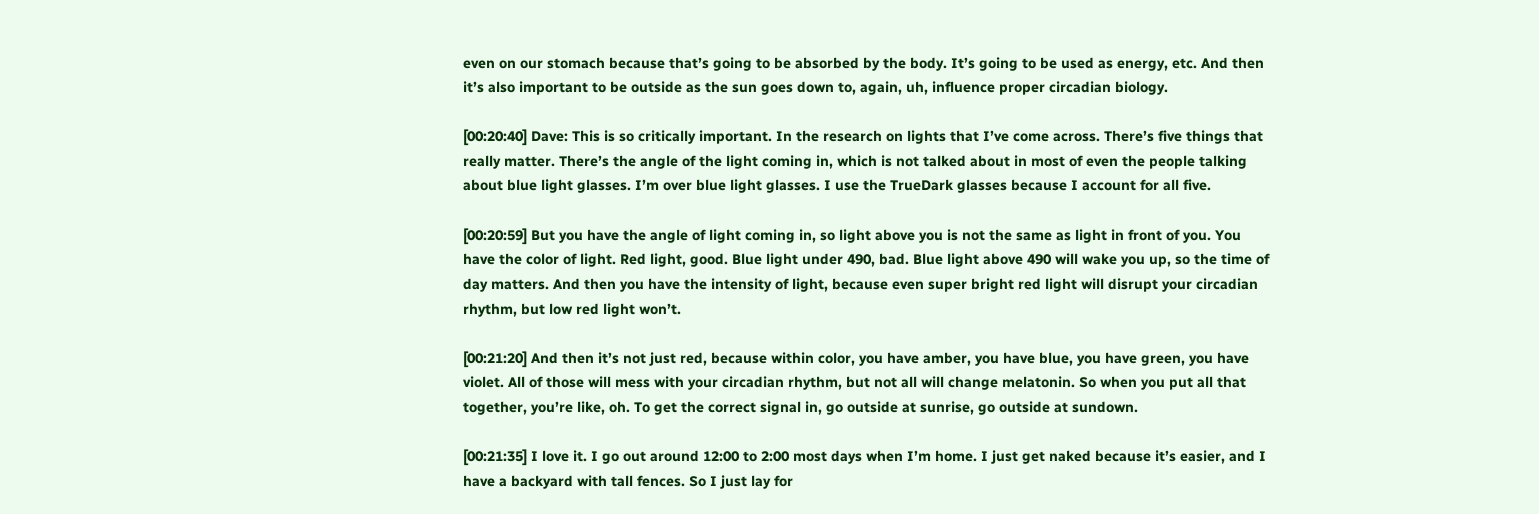even on our stomach because that’s going to be absorbed by the body. It’s going to be used as energy, etc. And then it’s also important to be outside as the sun goes down to, again, uh, influence proper circadian biology.

[00:20:40] Dave: This is so critically important. In the research on lights that I’ve come across. There’s five things that really matter. There’s the angle of the light coming in, which is not talked about in most of even the people talking about blue light glasses. I’m over blue light glasses. I use the TrueDark glasses because I account for all five.

[00:20:59] But you have the angle of light coming in, so light above you is not the same as light in front of you. You have the color of light. Red light, good. Blue light under 490, bad. Blue light above 490 will wake you up, so the time of day matters. And then you have the intensity of light, because even super bright red light will disrupt your circadian rhythm, but low red light won’t.

[00:21:20] And then it’s not just red, because within color, you have amber, you have blue, you have green, you have violet. All of those will mess with your circadian rhythm, but not all will change melatonin. So when you put all that together, you’re like, oh. To get the correct signal in, go outside at sunrise, go outside at sundown.

[00:21:35] I love it. I go out around 12:00 to 2:00 most days when I’m home. I just get naked because it’s easier, and I have a backyard with tall fences. So I just lay for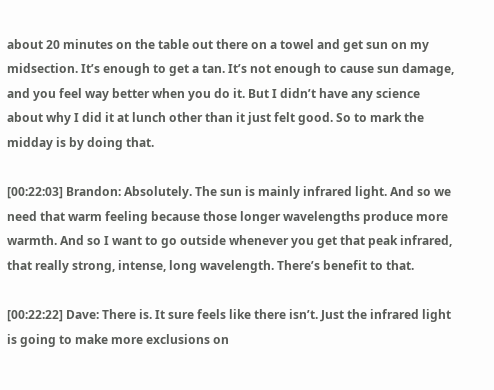about 20 minutes on the table out there on a towel and get sun on my midsection. It’s enough to get a tan. It’s not enough to cause sun damage, and you feel way better when you do it. But I didn’t have any science about why I did it at lunch other than it just felt good. So to mark the midday is by doing that.

[00:22:03] Brandon: Absolutely. The sun is mainly infrared light. And so we need that warm feeling because those longer wavelengths produce more warmth. And so I want to go outside whenever you get that peak infrared, that really strong, intense, long wavelength. There’s benefit to that.

[00:22:22] Dave: There is. It sure feels like there isn’t. Just the infrared light is going to make more exclusions on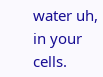water uh, in your cells.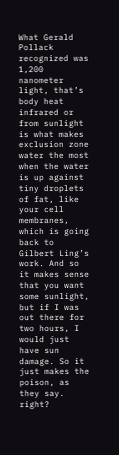What Gerald Pollack recognized was 1,200 nanometer light, that’s body heat infrared or from sunlight is what makes exclusion zone water the most when the water is up against tiny droplets of fat, like your cell membranes, which is going back to Gilbert Ling’s work. And so it makes sense that you want some sunlight, but if I was out there for two hours, I would just have sun damage. So it just makes the poison, as they say. right?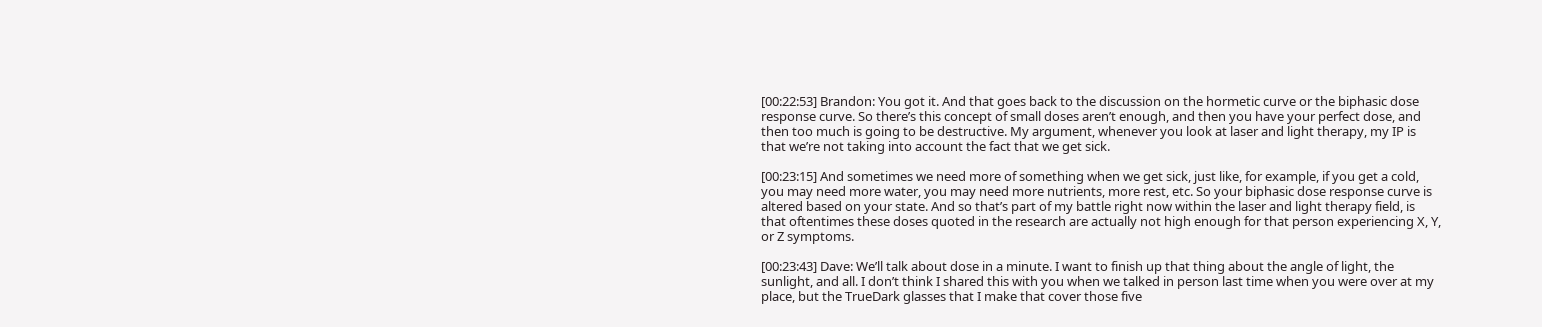[00:22:53] Brandon: You got it. And that goes back to the discussion on the hormetic curve or the biphasic dose response curve. So there’s this concept of small doses aren’t enough, and then you have your perfect dose, and then too much is going to be destructive. My argument, whenever you look at laser and light therapy, my IP is that we’re not taking into account the fact that we get sick.

[00:23:15] And sometimes we need more of something when we get sick, just like, for example, if you get a cold, you may need more water, you may need more nutrients, more rest, etc. So your biphasic dose response curve is altered based on your state. And so that’s part of my battle right now within the laser and light therapy field, is that oftentimes these doses quoted in the research are actually not high enough for that person experiencing X, Y, or Z symptoms.

[00:23:43] Dave: We’ll talk about dose in a minute. I want to finish up that thing about the angle of light, the sunlight, and all. I don’t think I shared this with you when we talked in person last time when you were over at my place, but the TrueDark glasses that I make that cover those five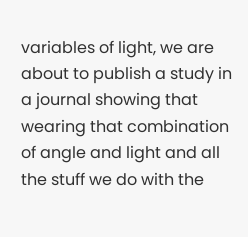variables of light, we are about to publish a study in a journal showing that wearing that combination of angle and light and all the stuff we do with the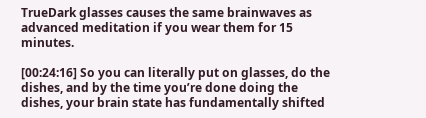TrueDark glasses causes the same brainwaves as advanced meditation if you wear them for 15 minutes.

[00:24:16] So you can literally put on glasses, do the dishes, and by the time you’re done doing the dishes, your brain state has fundamentally shifted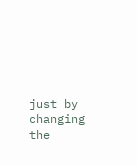just by changing the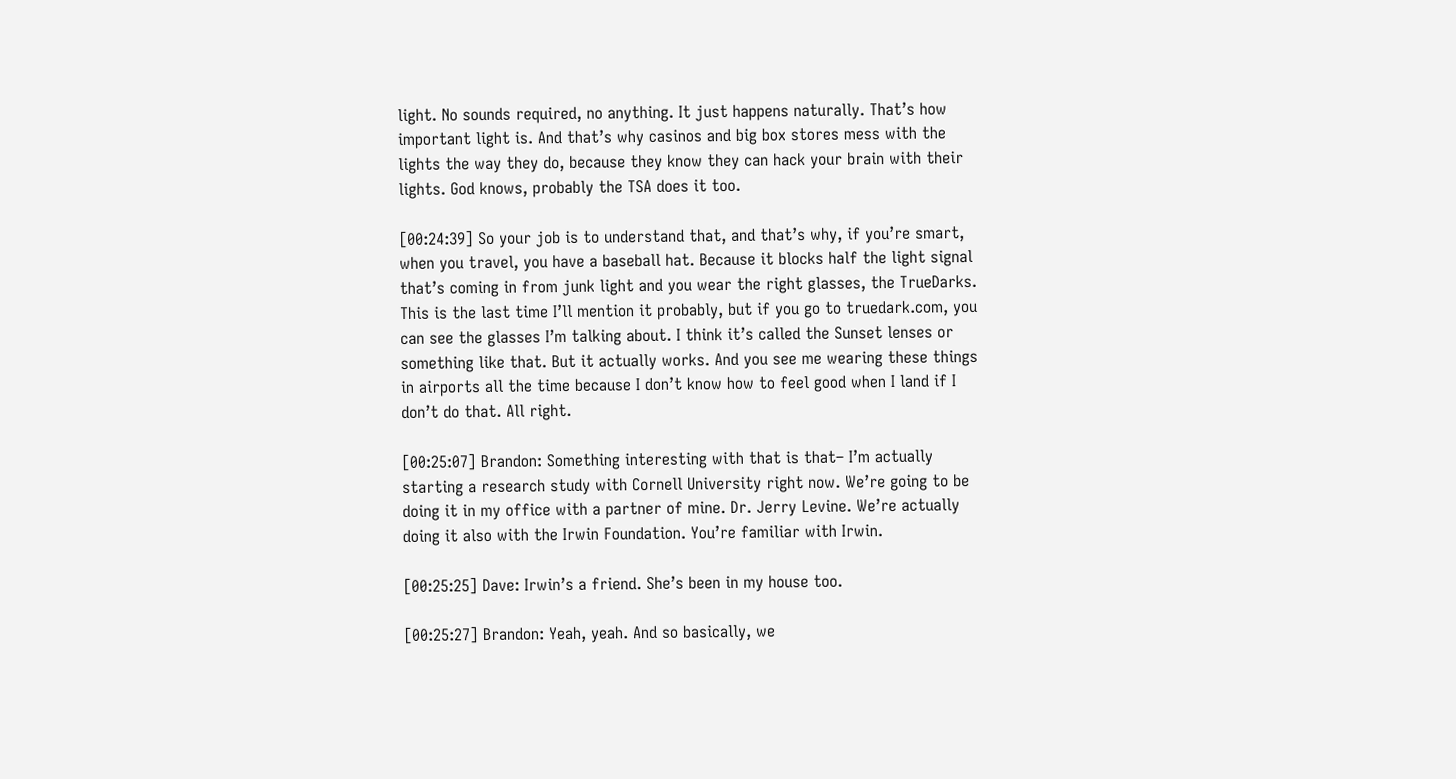light. No sounds required, no anything. It just happens naturally. That’s how important light is. And that’s why casinos and big box stores mess with the lights the way they do, because they know they can hack your brain with their lights. God knows, probably the TSA does it too.

[00:24:39] So your job is to understand that, and that’s why, if you’re smart, when you travel, you have a baseball hat. Because it blocks half the light signal that’s coming in from junk light and you wear the right glasses, the TrueDarks. This is the last time I’ll mention it probably, but if you go to truedark.com, you can see the glasses I’m talking about. I think it’s called the Sunset lenses or something like that. But it actually works. And you see me wearing these things in airports all the time because I don’t know how to feel good when I land if I don’t do that. All right.

[00:25:07] Brandon: Something interesting with that is that– I’m actually starting a research study with Cornell University right now. We’re going to be doing it in my office with a partner of mine. Dr. Jerry Levine. We’re actually doing it also with the Irwin Foundation. You’re familiar with Irwin.

[00:25:25] Dave: Irwin’s a friend. She’s been in my house too.

[00:25:27] Brandon: Yeah, yeah. And so basically, we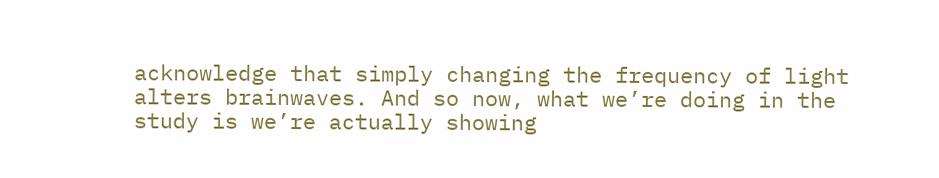acknowledge that simply changing the frequency of light alters brainwaves. And so now, what we’re doing in the study is we’re actually showing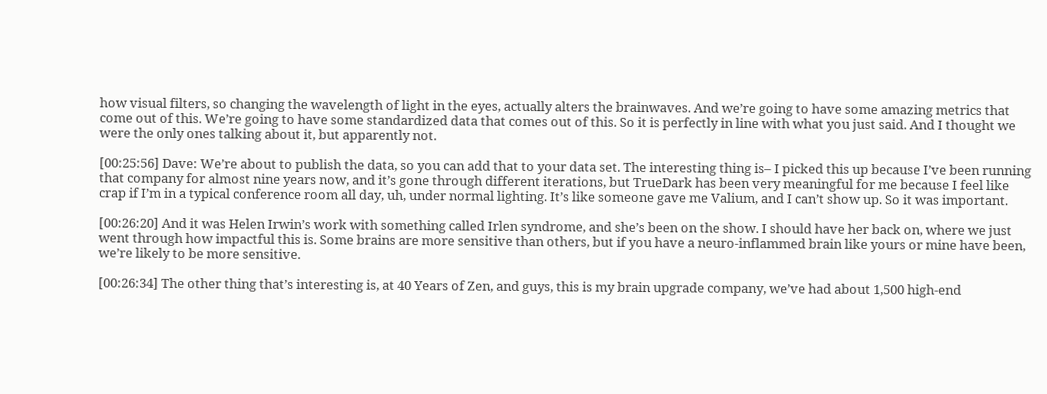how visual filters, so changing the wavelength of light in the eyes, actually alters the brainwaves. And we’re going to have some amazing metrics that come out of this. We’re going to have some standardized data that comes out of this. So it is perfectly in line with what you just said. And I thought we were the only ones talking about it, but apparently not.

[00:25:56] Dave: We’re about to publish the data, so you can add that to your data set. The interesting thing is– I picked this up because I’ve been running that company for almost nine years now, and it’s gone through different iterations, but TrueDark has been very meaningful for me because I feel like crap if I’m in a typical conference room all day, uh, under normal lighting. It’s like someone gave me Valium, and I can’t show up. So it was important.

[00:26:20] And it was Helen Irwin’s work with something called Irlen syndrome, and she’s been on the show. I should have her back on, where we just went through how impactful this is. Some brains are more sensitive than others, but if you have a neuro-inflammed brain like yours or mine have been, we’re likely to be more sensitive.

[00:26:34] The other thing that’s interesting is, at 40 Years of Zen, and guys, this is my brain upgrade company, we’ve had about 1,500 high-end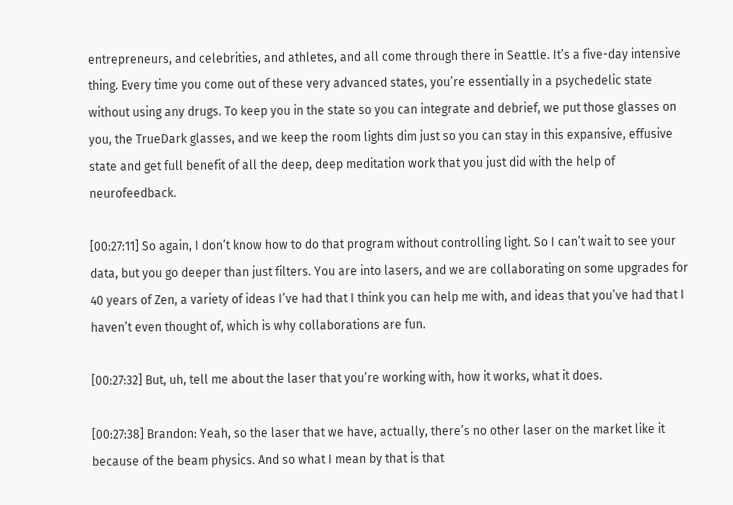entrepreneurs, and celebrities, and athletes, and all come through there in Seattle. It’s a five-day intensive thing. Every time you come out of these very advanced states, you’re essentially in a psychedelic state without using any drugs. To keep you in the state so you can integrate and debrief, we put those glasses on you, the TrueDark glasses, and we keep the room lights dim just so you can stay in this expansive, effusive state and get full benefit of all the deep, deep meditation work that you just did with the help of neurofeedback.

[00:27:11] So again, I don’t know how to do that program without controlling light. So I can’t wait to see your data, but you go deeper than just filters. You are into lasers, and we are collaborating on some upgrades for 40 years of Zen, a variety of ideas I’ve had that I think you can help me with, and ideas that you’ve had that I haven’t even thought of, which is why collaborations are fun.

[00:27:32] But, uh, tell me about the laser that you’re working with, how it works, what it does.

[00:27:38] Brandon: Yeah, so the laser that we have, actually, there’s no other laser on the market like it because of the beam physics. And so what I mean by that is that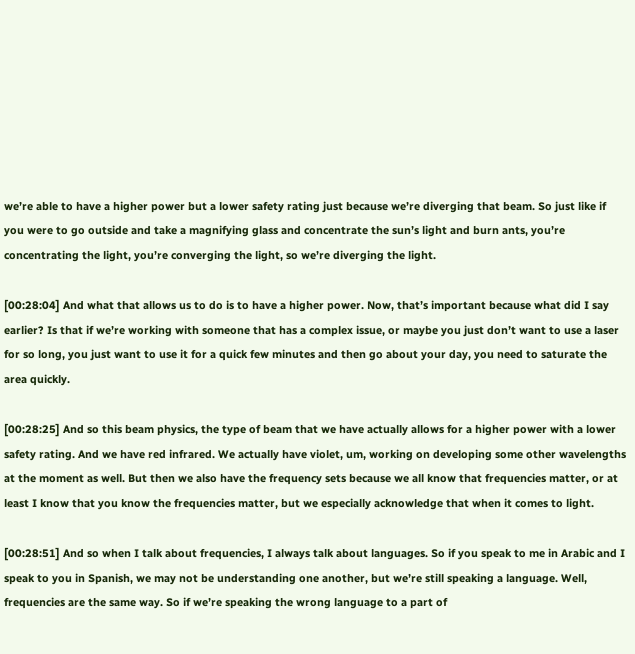we’re able to have a higher power but a lower safety rating just because we’re diverging that beam. So just like if you were to go outside and take a magnifying glass and concentrate the sun’s light and burn ants, you’re concentrating the light, you’re converging the light, so we’re diverging the light.

[00:28:04] And what that allows us to do is to have a higher power. Now, that’s important because what did I say earlier? Is that if we’re working with someone that has a complex issue, or maybe you just don’t want to use a laser for so long, you just want to use it for a quick few minutes and then go about your day, you need to saturate the area quickly.

[00:28:25] And so this beam physics, the type of beam that we have actually allows for a higher power with a lower safety rating. And we have red infrared. We actually have violet, um, working on developing some other wavelengths at the moment as well. But then we also have the frequency sets because we all know that frequencies matter, or at least I know that you know the frequencies matter, but we especially acknowledge that when it comes to light.

[00:28:51] And so when I talk about frequencies, I always talk about languages. So if you speak to me in Arabic and I speak to you in Spanish, we may not be understanding one another, but we’re still speaking a language. Well, frequencies are the same way. So if we’re speaking the wrong language to a part of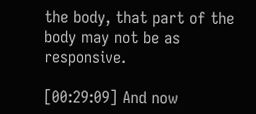the body, that part of the body may not be as responsive.

[00:29:09] And now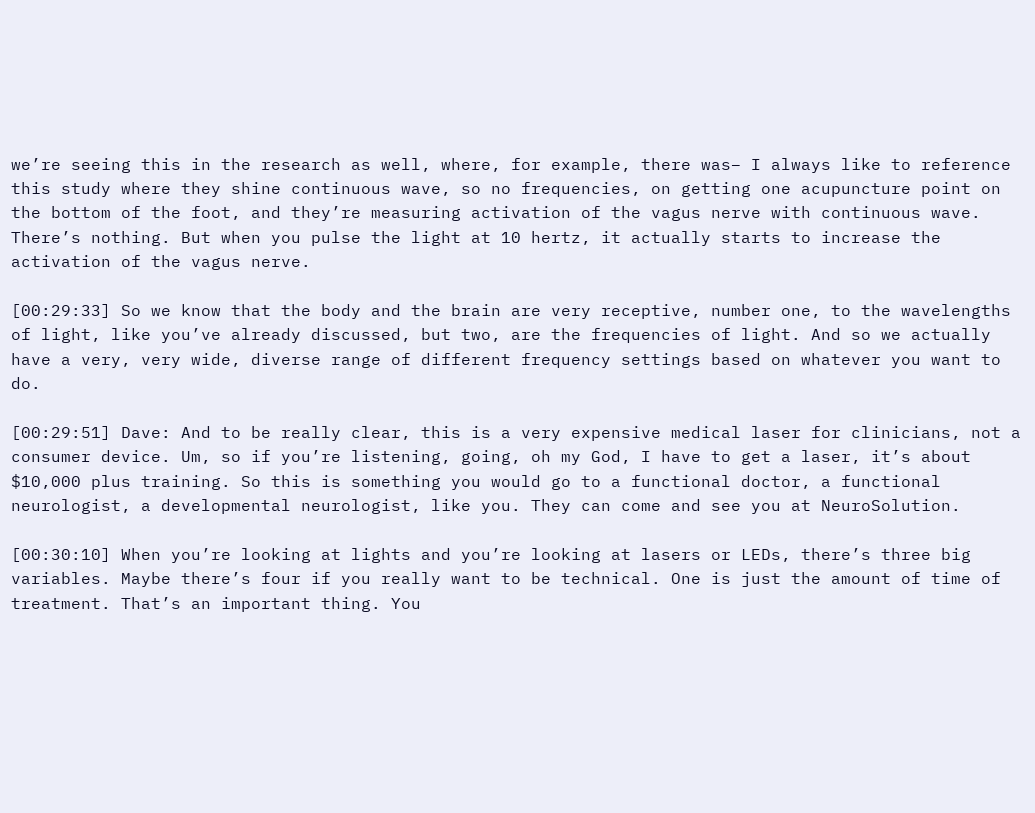we’re seeing this in the research as well, where, for example, there was– I always like to reference this study where they shine continuous wave, so no frequencies, on getting one acupuncture point on the bottom of the foot, and they’re measuring activation of the vagus nerve with continuous wave. There’s nothing. But when you pulse the light at 10 hertz, it actually starts to increase the activation of the vagus nerve.

[00:29:33] So we know that the body and the brain are very receptive, number one, to the wavelengths of light, like you’ve already discussed, but two, are the frequencies of light. And so we actually have a very, very wide, diverse range of different frequency settings based on whatever you want to do.

[00:29:51] Dave: And to be really clear, this is a very expensive medical laser for clinicians, not a consumer device. Um, so if you’re listening, going, oh my God, I have to get a laser, it’s about $10,000 plus training. So this is something you would go to a functional doctor, a functional neurologist, a developmental neurologist, like you. They can come and see you at NeuroSolution.

[00:30:10] When you’re looking at lights and you’re looking at lasers or LEDs, there’s three big variables. Maybe there’s four if you really want to be technical. One is just the amount of time of treatment. That’s an important thing. You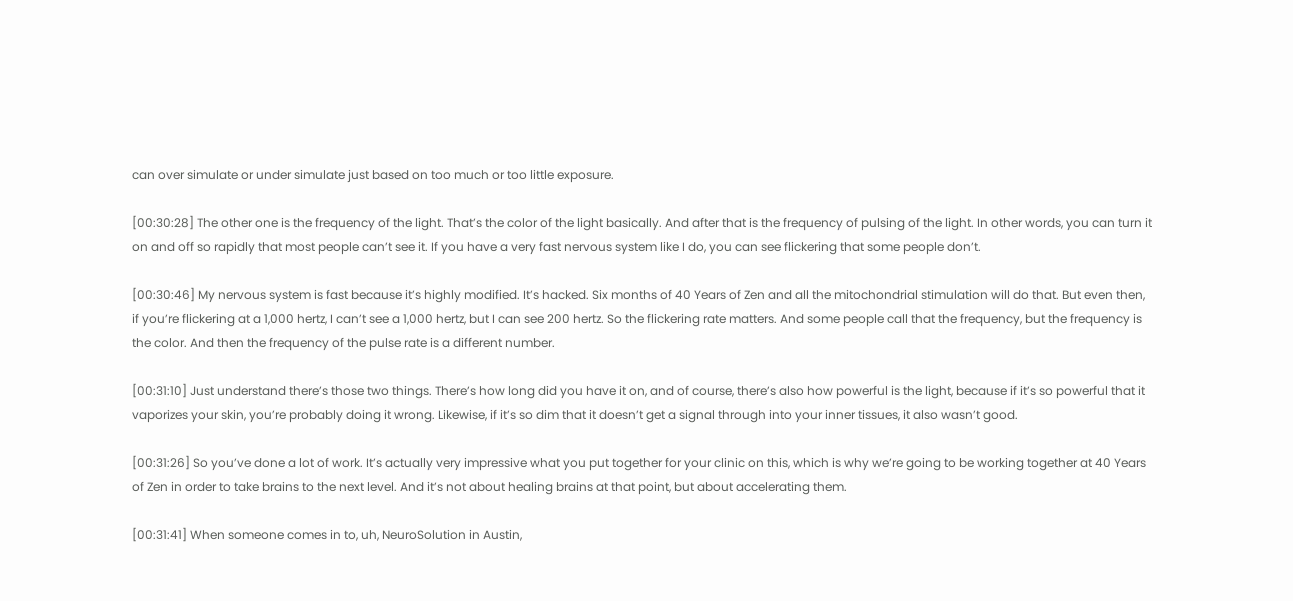can over simulate or under simulate just based on too much or too little exposure.

[00:30:28] The other one is the frequency of the light. That’s the color of the light basically. And after that is the frequency of pulsing of the light. In other words, you can turn it on and off so rapidly that most people can’t see it. If you have a very fast nervous system like I do, you can see flickering that some people don’t.

[00:30:46] My nervous system is fast because it’s highly modified. It’s hacked. Six months of 40 Years of Zen and all the mitochondrial stimulation will do that. But even then, if you’re flickering at a 1,000 hertz, I can’t see a 1,000 hertz, but I can see 200 hertz. So the flickering rate matters. And some people call that the frequency, but the frequency is the color. And then the frequency of the pulse rate is a different number.

[00:31:10] Just understand there’s those two things. There’s how long did you have it on, and of course, there’s also how powerful is the light, because if it’s so powerful that it vaporizes your skin, you’re probably doing it wrong. Likewise, if it’s so dim that it doesn’t get a signal through into your inner tissues, it also wasn’t good.

[00:31:26] So you’ve done a lot of work. It’s actually very impressive what you put together for your clinic on this, which is why we’re going to be working together at 40 Years of Zen in order to take brains to the next level. And it’s not about healing brains at that point, but about accelerating them.

[00:31:41] When someone comes in to, uh, NeuroSolution in Austin,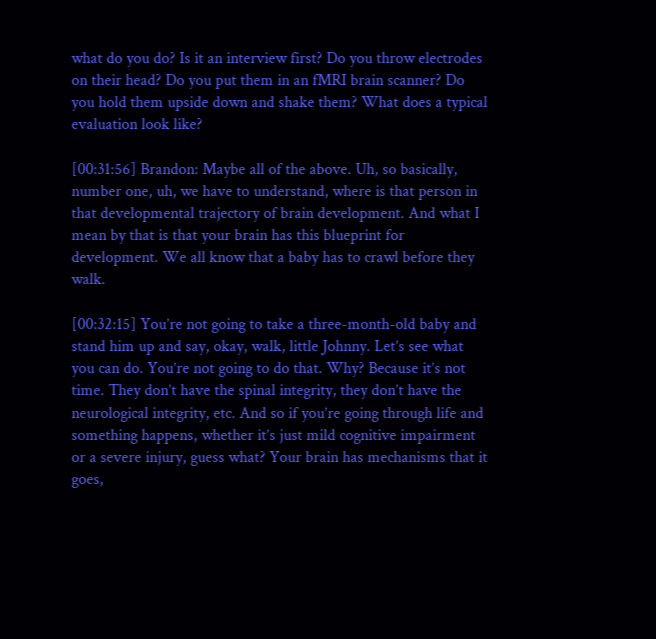what do you do? Is it an interview first? Do you throw electrodes on their head? Do you put them in an fMRI brain scanner? Do you hold them upside down and shake them? What does a typical evaluation look like?

[00:31:56] Brandon: Maybe all of the above. Uh, so basically, number one, uh, we have to understand, where is that person in that developmental trajectory of brain development. And what I mean by that is that your brain has this blueprint for development. We all know that a baby has to crawl before they walk.

[00:32:15] You’re not going to take a three-month-old baby and stand him up and say, okay, walk, little Johnny. Let’s see what you can do. You’re not going to do that. Why? Because it’s not time. They don’t have the spinal integrity, they don’t have the neurological integrity, etc. And so if you’re going through life and something happens, whether it’s just mild cognitive impairment or a severe injury, guess what? Your brain has mechanisms that it goes,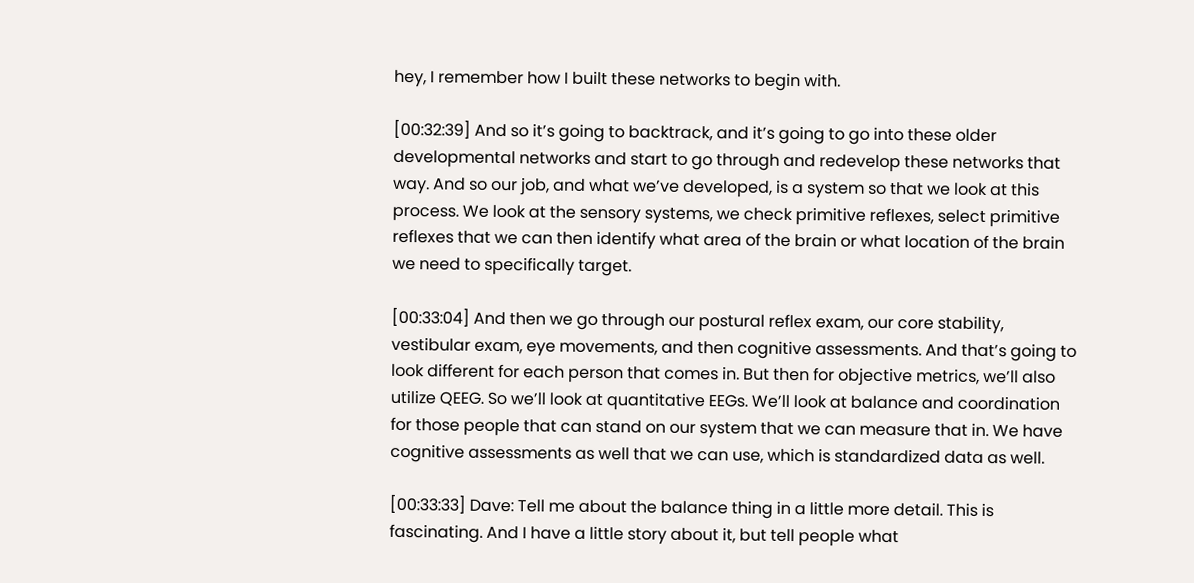hey, I remember how I built these networks to begin with.

[00:32:39] And so it’s going to backtrack, and it’s going to go into these older developmental networks and start to go through and redevelop these networks that way. And so our job, and what we’ve developed, is a system so that we look at this process. We look at the sensory systems, we check primitive reflexes, select primitive reflexes that we can then identify what area of the brain or what location of the brain we need to specifically target.

[00:33:04] And then we go through our postural reflex exam, our core stability, vestibular exam, eye movements, and then cognitive assessments. And that’s going to look different for each person that comes in. But then for objective metrics, we’ll also utilize QEEG. So we’ll look at quantitative EEGs. We’ll look at balance and coordination for those people that can stand on our system that we can measure that in. We have cognitive assessments as well that we can use, which is standardized data as well.

[00:33:33] Dave: Tell me about the balance thing in a little more detail. This is fascinating. And I have a little story about it, but tell people what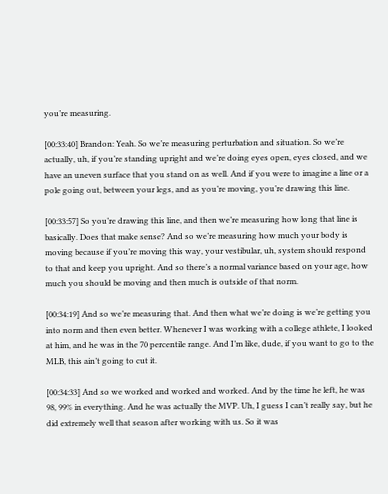you’re measuring.

[00:33:40] Brandon: Yeah. So we’re measuring perturbation and situation. So we’re actually, uh, if you’re standing upright and we’re doing eyes open, eyes closed, and we have an uneven surface that you stand on as well. And if you were to imagine a line or a pole going out, between your legs, and as you’re moving, you’re drawing this line.

[00:33:57] So you’re drawing this line, and then we’re measuring how long that line is basically. Does that make sense? And so we’re measuring how much your body is moving because if you’re moving this way, your vestibular, uh, system should respond to that and keep you upright. And so there’s a normal variance based on your age, how much you should be moving and then much is outside of that norm.

[00:34:19] And so we’re measuring that. And then what we’re doing is we’re getting you into norm and then even better. Whenever I was working with a college athlete, I looked at him, and he was in the 70 percentile range. And I’m like, dude, if you want to go to the MLB, this ain’t going to cut it.

[00:34:33] And so we worked and worked and worked. And by the time he left, he was 98, 99% in everything. And he was actually the MVP. Uh, I guess I can’t really say, but he did extremely well that season after working with us. So it was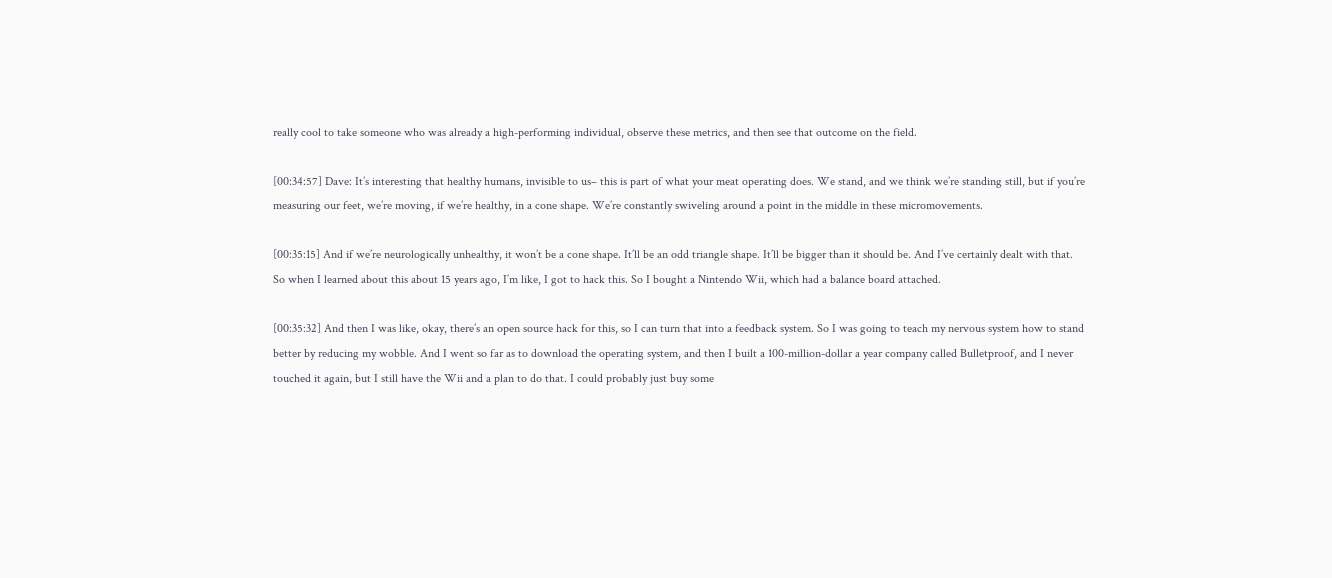really cool to take someone who was already a high-performing individual, observe these metrics, and then see that outcome on the field.

[00:34:57] Dave: It’s interesting that healthy humans, invisible to us– this is part of what your meat operating does. We stand, and we think we’re standing still, but if you’re measuring our feet, we’re moving, if we’re healthy, in a cone shape. We’re constantly swiveling around a point in the middle in these micromovements.

[00:35:15] And if we’re neurologically unhealthy, it won’t be a cone shape. It’ll be an odd triangle shape. It’ll be bigger than it should be. And I’ve certainly dealt with that. So when I learned about this about 15 years ago, I’m like, I got to hack this. So I bought a Nintendo Wii, which had a balance board attached.

[00:35:32] And then I was like, okay, there’s an open source hack for this, so I can turn that into a feedback system. So I was going to teach my nervous system how to stand better by reducing my wobble. And I went so far as to download the operating system, and then I built a 100-million-dollar a year company called Bulletproof, and I never touched it again, but I still have the Wii and a plan to do that. I could probably just buy some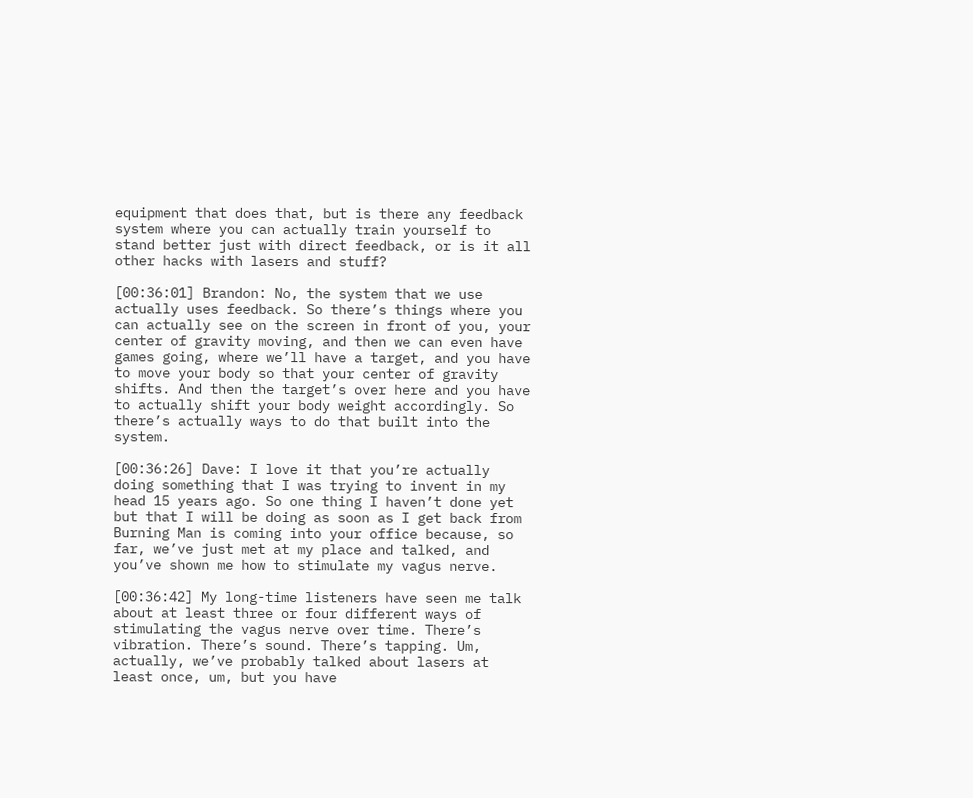equipment that does that, but is there any feedback system where you can actually train yourself to stand better just with direct feedback, or is it all other hacks with lasers and stuff?

[00:36:01] Brandon: No, the system that we use actually uses feedback. So there’s things where you can actually see on the screen in front of you, your center of gravity moving, and then we can even have games going, where we’ll have a target, and you have to move your body so that your center of gravity shifts. And then the target’s over here and you have to actually shift your body weight accordingly. So there’s actually ways to do that built into the system.

[00:36:26] Dave: I love it that you’re actually doing something that I was trying to invent in my head 15 years ago. So one thing I haven’t done yet but that I will be doing as soon as I get back from Burning Man is coming into your office because, so far, we’ve just met at my place and talked, and you’ve shown me how to stimulate my vagus nerve.

[00:36:42] My long-time listeners have seen me talk about at least three or four different ways of stimulating the vagus nerve over time. There’s vibration. There’s sound. There’s tapping. Um, actually, we’ve probably talked about lasers at least once, um, but you have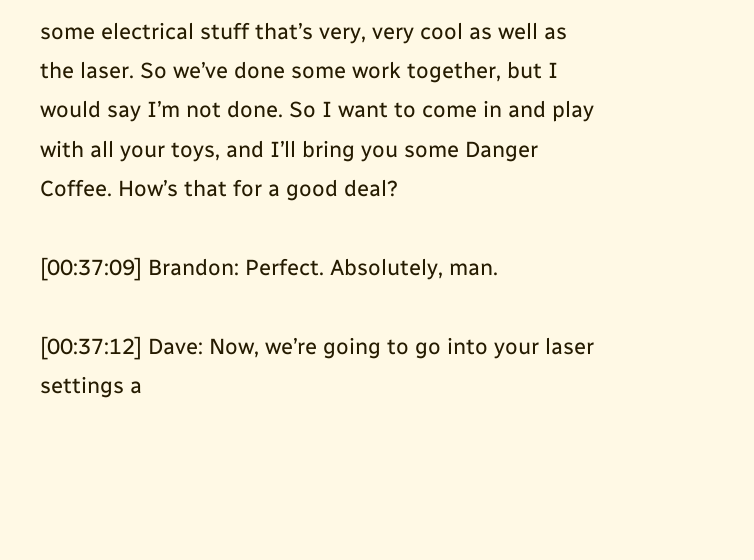some electrical stuff that’s very, very cool as well as the laser. So we’ve done some work together, but I would say I’m not done. So I want to come in and play with all your toys, and I’ll bring you some Danger Coffee. How’s that for a good deal?

[00:37:09] Brandon: Perfect. Absolutely, man.

[00:37:12] Dave: Now, we’re going to go into your laser settings a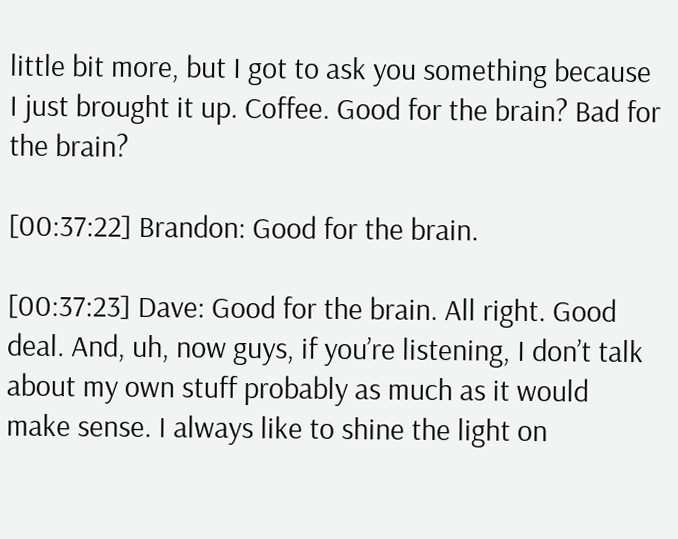little bit more, but I got to ask you something because I just brought it up. Coffee. Good for the brain? Bad for the brain?

[00:37:22] Brandon: Good for the brain.

[00:37:23] Dave: Good for the brain. All right. Good deal. And, uh, now guys, if you’re listening, I don’t talk about my own stuff probably as much as it would make sense. I always like to shine the light on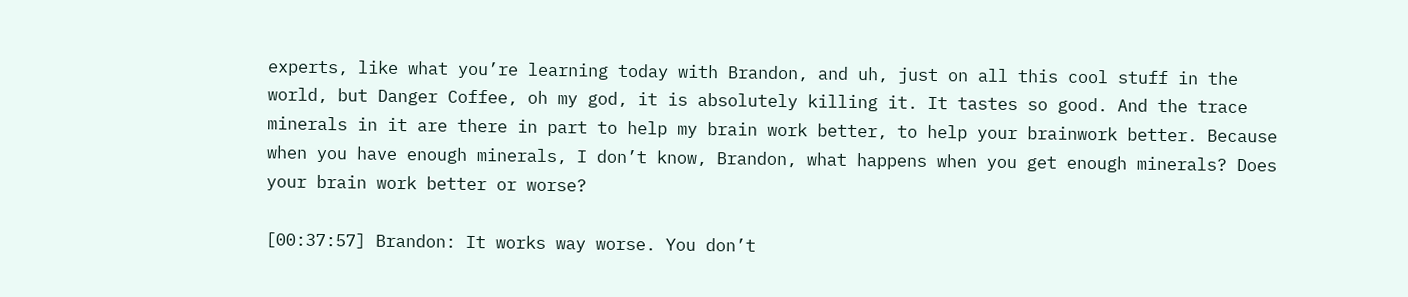experts, like what you’re learning today with Brandon, and uh, just on all this cool stuff in the world, but Danger Coffee, oh my god, it is absolutely killing it. It tastes so good. And the trace minerals in it are there in part to help my brain work better, to help your brainwork better. Because when you have enough minerals, I don’t know, Brandon, what happens when you get enough minerals? Does your brain work better or worse?

[00:37:57] Brandon: It works way worse. You don’t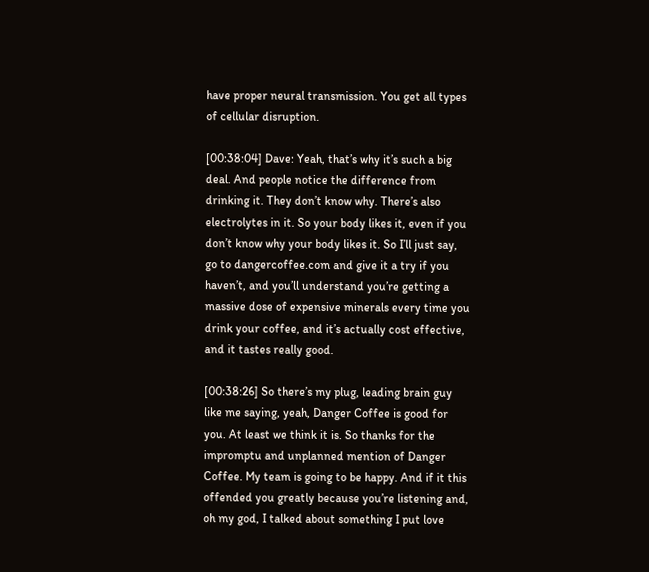have proper neural transmission. You get all types of cellular disruption.

[00:38:04] Dave: Yeah, that’s why it’s such a big deal. And people notice the difference from drinking it. They don’t know why. There’s also electrolytes in it. So your body likes it, even if you don’t know why your body likes it. So I’ll just say, go to dangercoffee.com and give it a try if you haven’t, and you’ll understand you’re getting a massive dose of expensive minerals every time you drink your coffee, and it’s actually cost effective, and it tastes really good.

[00:38:26] So there’s my plug, leading brain guy like me saying, yeah, Danger Coffee is good for you. At least we think it is. So thanks for the impromptu and unplanned mention of Danger Coffee. My team is going to be happy. And if it this offended you greatly because you’re listening and, oh my god, I talked about something I put love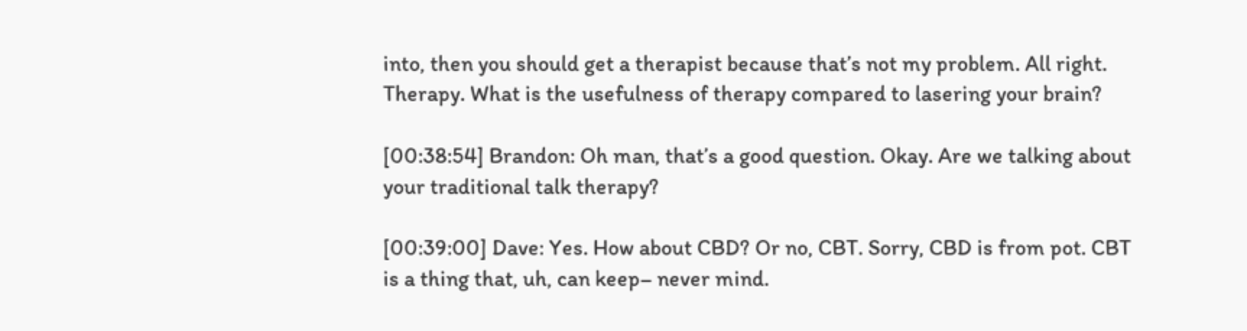into, then you should get a therapist because that’s not my problem. All right. Therapy. What is the usefulness of therapy compared to lasering your brain?

[00:38:54] Brandon: Oh man, that’s a good question. Okay. Are we talking about your traditional talk therapy?

[00:39:00] Dave: Yes. How about CBD? Or no, CBT. Sorry, CBD is from pot. CBT is a thing that, uh, can keep– never mind.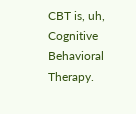CBT is, uh, Cognitive Behavioral Therapy.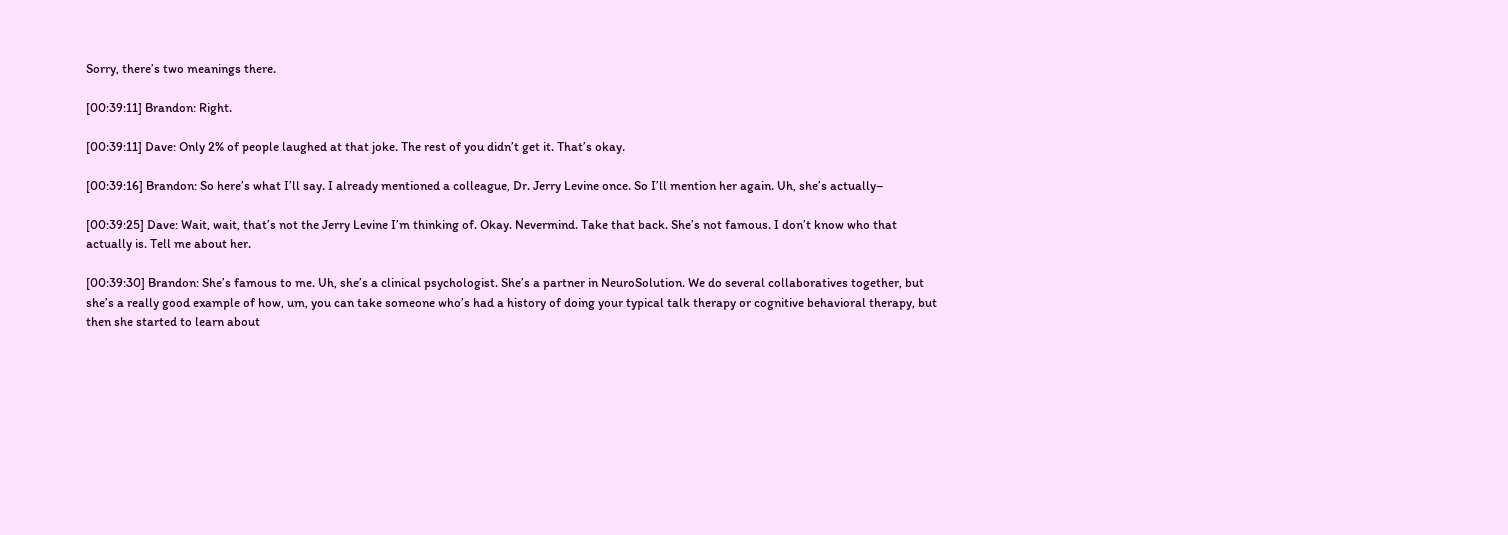Sorry, there’s two meanings there.

[00:39:11] Brandon: Right.

[00:39:11] Dave: Only 2% of people laughed at that joke. The rest of you didn’t get it. That’s okay.

[00:39:16] Brandon: So here’s what I’ll say. I already mentioned a colleague, Dr. Jerry Levine once. So I’ll mention her again. Uh, she’s actually–

[00:39:25] Dave: Wait, wait, that’s not the Jerry Levine I’m thinking of. Okay. Nevermind. Take that back. She’s not famous. I don’t know who that actually is. Tell me about her.

[00:39:30] Brandon: She’s famous to me. Uh, she’s a clinical psychologist. She’s a partner in NeuroSolution. We do several collaboratives together, but she’s a really good example of how, um, you can take someone who’s had a history of doing your typical talk therapy or cognitive behavioral therapy, but then she started to learn about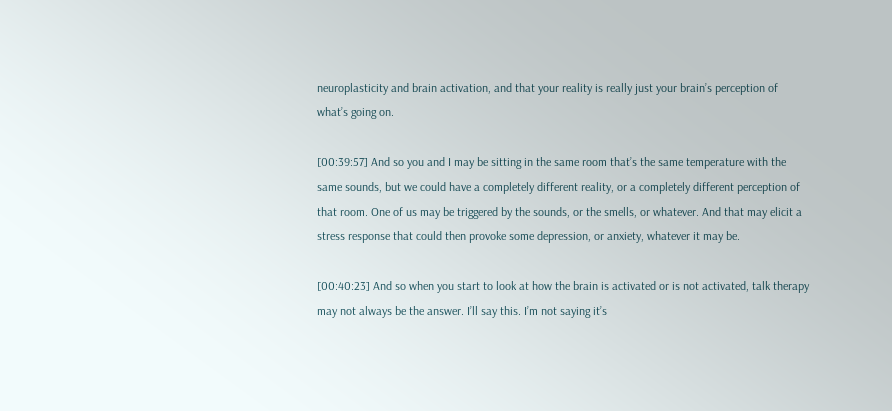neuroplasticity and brain activation, and that your reality is really just your brain’s perception of what’s going on.

[00:39:57] And so you and I may be sitting in the same room that’s the same temperature with the same sounds, but we could have a completely different reality, or a completely different perception of that room. One of us may be triggered by the sounds, or the smells, or whatever. And that may elicit a stress response that could then provoke some depression, or anxiety, whatever it may be.

[00:40:23] And so when you start to look at how the brain is activated or is not activated, talk therapy may not always be the answer. I’ll say this. I’m not saying it’s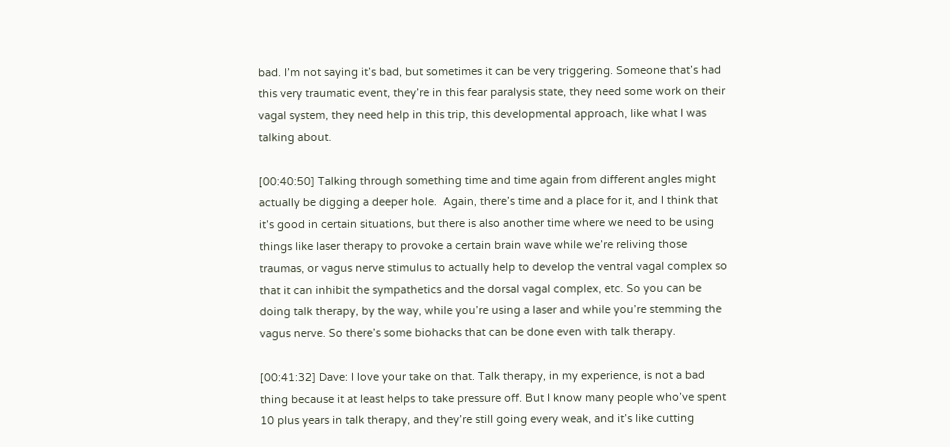bad. I’m not saying it’s bad, but sometimes it can be very triggering. Someone that’s had this very traumatic event, they’re in this fear paralysis state, they need some work on their vagal system, they need help in this trip, this developmental approach, like what I was talking about.

[00:40:50] Talking through something time and time again from different angles might actually be digging a deeper hole.  Again, there’s time and a place for it, and I think that it’s good in certain situations, but there is also another time where we need to be using things like laser therapy to provoke a certain brain wave while we’re reliving those traumas, or vagus nerve stimulus to actually help to develop the ventral vagal complex so that it can inhibit the sympathetics and the dorsal vagal complex, etc. So you can be doing talk therapy, by the way, while you’re using a laser and while you’re stemming the vagus nerve. So there’s some biohacks that can be done even with talk therapy.

[00:41:32] Dave: I love your take on that. Talk therapy, in my experience, is not a bad thing because it at least helps to take pressure off. But I know many people who’ve spent 10 plus years in talk therapy, and they’re still going every weak, and it’s like cutting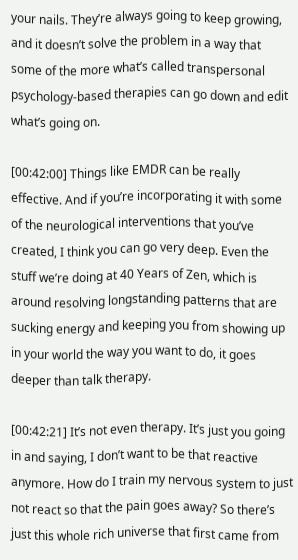your nails. They’re always going to keep growing, and it doesn’t solve the problem in a way that some of the more what’s called transpersonal psychology-based therapies can go down and edit what’s going on.

[00:42:00] Things like EMDR can be really effective. And if you’re incorporating it with some of the neurological interventions that you’ve created, I think you can go very deep. Even the stuff we’re doing at 40 Years of Zen, which is around resolving longstanding patterns that are sucking energy and keeping you from showing up in your world the way you want to do, it goes deeper than talk therapy.

[00:42:21] It’s not even therapy. It’s just you going in and saying, I don’t want to be that reactive anymore. How do I train my nervous system to just not react so that the pain goes away? So there’s just this whole rich universe that first came from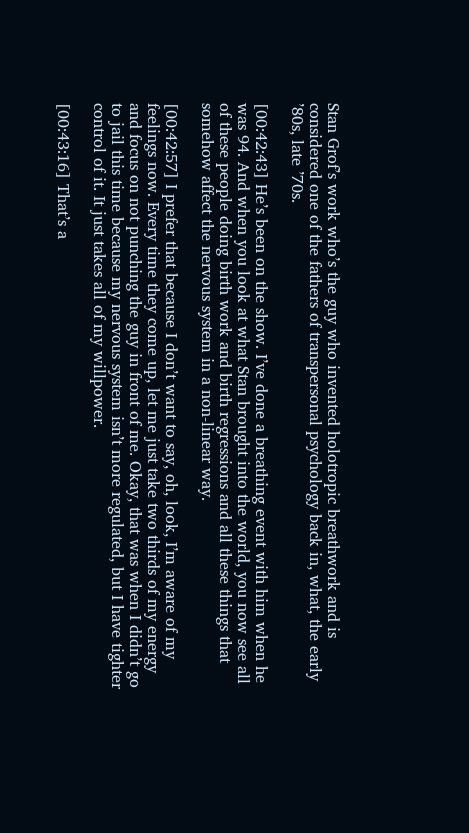Stan Grof’s work who’s the guy who invented holotropic breathwork and is considered one of the fathers of transpersonal psychology back in, what, the early ’80s, late ’70s.

[00:42:43] He’s been on the show. I’ve done a breathing event with him when he was 94. And when you look at what Stan brought into the world, you now see all of these people doing birth work and birth regressions and all these things that somehow affect the nervous system in a non-linear way.

[00:42:57] I prefer that because I don’t want to say, oh, look, I’m aware of my feelings now. Every time they come up, let me just take two thirds of my energy and focus on not punching the guy in front of me. Okay, that was when I didn’t go to jail this time because my nervous system isn’t more regulated, but I have tighter control of it. It just takes all of my willpower.

[00:43:16] That’s a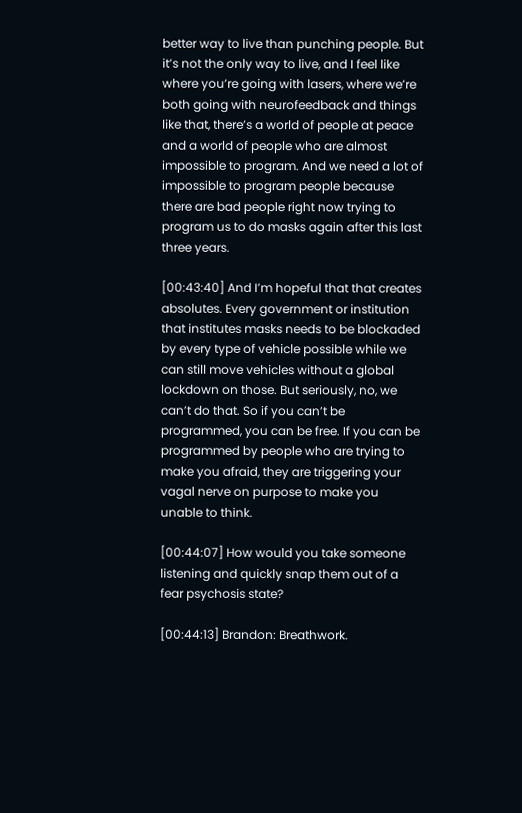better way to live than punching people. But it’s not the only way to live, and I feel like where you’re going with lasers, where we’re both going with neurofeedback and things like that, there’s a world of people at peace and a world of people who are almost impossible to program. And we need a lot of impossible to program people because there are bad people right now trying to program us to do masks again after this last three years.

[00:43:40] And I’m hopeful that that creates absolutes. Every government or institution that institutes masks needs to be blockaded by every type of vehicle possible while we can still move vehicles without a global lockdown on those. But seriously, no, we can’t do that. So if you can’t be programmed, you can be free. If you can be programmed by people who are trying to make you afraid, they are triggering your vagal nerve on purpose to make you unable to think.

[00:44:07] How would you take someone listening and quickly snap them out of a fear psychosis state?

[00:44:13] Brandon: Breathwork.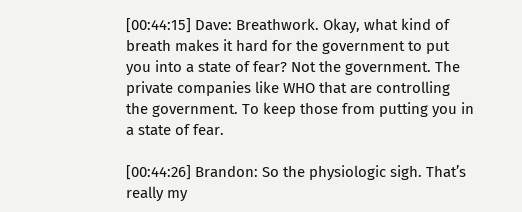[00:44:15] Dave: Breathwork. Okay, what kind of breath makes it hard for the government to put you into a state of fear? Not the government. The private companies like WHO that are controlling the government. To keep those from putting you in a state of fear.

[00:44:26] Brandon: So the physiologic sigh. That’s really my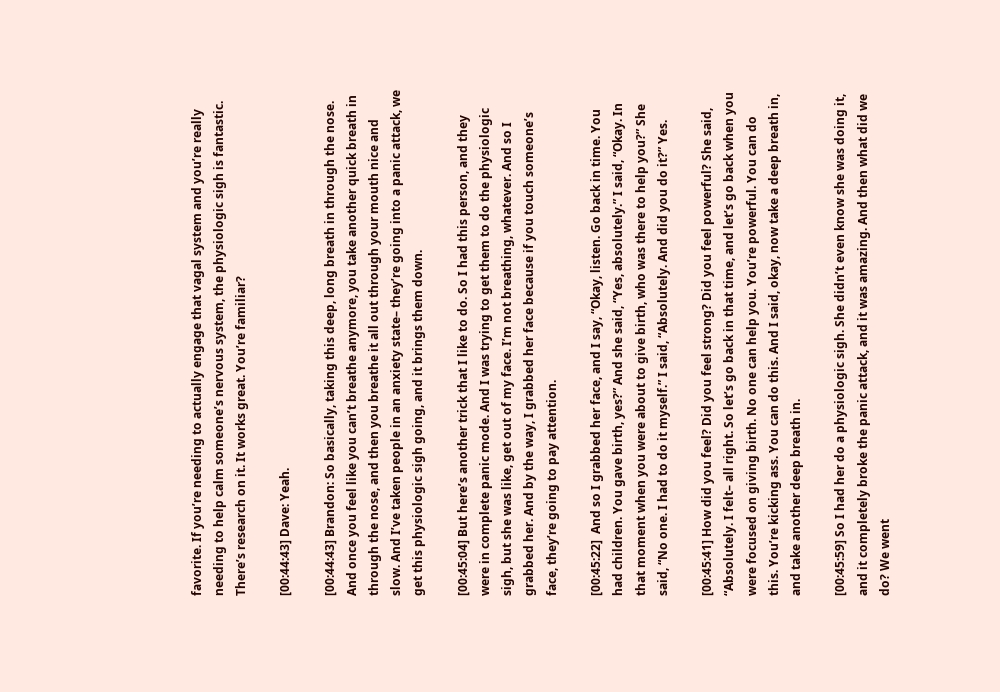favorite. If you’re needing to actually engage that vagal system and you’re really needing to help calm someone’s nervous system, the physiologic sigh is fantastic. There’s research on it. It works great. You’re familiar?

[00:44:43] Dave: Yeah.

[00:44:43] Brandon: So basically, taking this deep, long breath in through the nose. And once you feel like you can’t breathe anymore, you take another quick breath in through the nose, and then you breathe it all out through your mouth nice and slow. And I’ve taken people in an anxiety state– they’re going into a panic attack, we get this physiologic sigh going, and it brings them down.

[00:45:04] But here’s another trick that I like to do. So I had this person, and they were in complete panic mode. And I was trying to get them to do the physiologic sigh, but she was like, get out of my face. I’m not breathing, whatever. And so I grabbed her. And by the way, I grabbed her face because if you touch someone’s face, they’re going to pay attention.

[00:45:22]  And so I grabbed her face, and I say, “Okay, listen. Go back in time. You had children. You gave birth, yes?” And she said, “Yes, absolutely.” I said, “Okay. In that moment when you were about to give birth, who was there to help you?” She said, “No one. I had to do it myself.” I said, “Absolutely. And did you do it?” Yes.

[00:45:41] How did you feel? Did you feel strong? Did you feel powerful? She said, “Absolutely. I felt– all right. So let’s go back in that time, and let’s go back when you were focused on giving birth. No one can help you. You’re powerful. You can do this. You’re kicking ass. You can do this. And I said, okay, now take a deep breath in, and take another deep breath in.

[00:45:59] So I had her do a physiologic sigh. She didn’t even know she was doing it, and it completely broke the panic attack, and it was amazing. And then what did we do? We went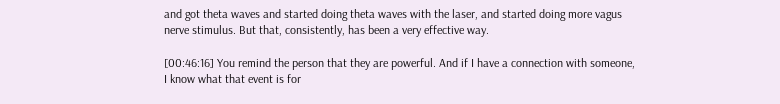and got theta waves and started doing theta waves with the laser, and started doing more vagus nerve stimulus. But that, consistently, has been a very effective way.

[00:46:16] You remind the person that they are powerful. And if I have a connection with someone, I know what that event is for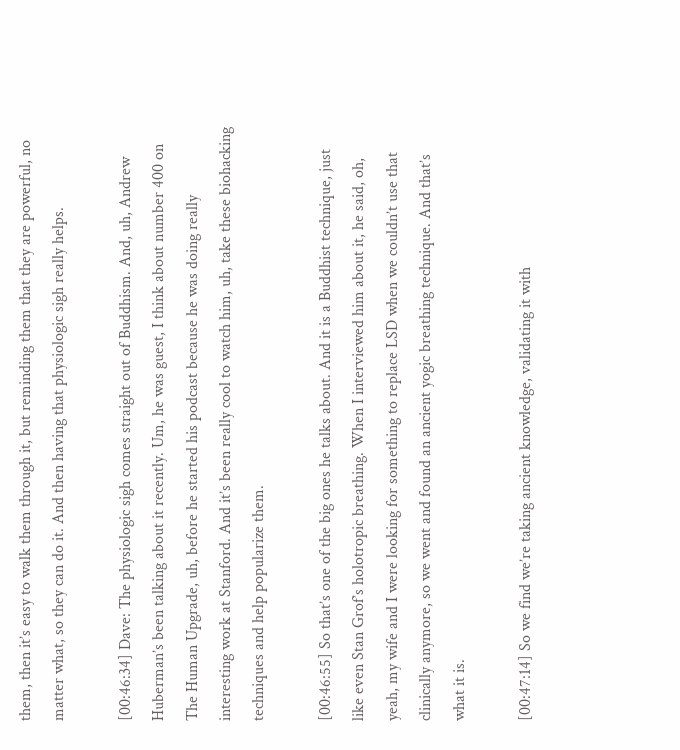them, then it’s easy to walk them through it, but reminding them that they are powerful, no matter what, so they can do it. And then having that physiologic sigh really helps.

[00:46:34] Dave: The physiologic sigh comes straight out of Buddhism. And, uh, Andrew Huberman’s been talking about it recently. Um, he was guest, I think about number 400 on The Human Upgrade, uh, before he started his podcast because he was doing really interesting work at Stanford. And it’s been really cool to watch him, uh, take these biohacking techniques and help popularize them.

[00:46:55] So that’s one of the big ones he talks about. And it is a Buddhist technique, just like even Stan Grof’s holotropic breathing. When I interviewed him about it, he said, oh, yeah, my wife and I were looking for something to replace LSD when we couldn’t use that clinically anymore, so we went and found an ancient yogic breathing technique. And that’s what it is.

[00:47:14] So we find we’re taking ancient knowledge, validating it with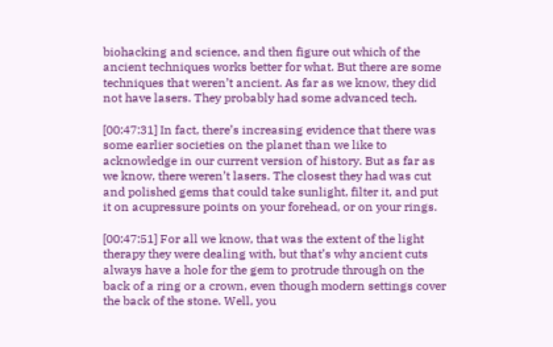biohacking and science, and then figure out which of the ancient techniques works better for what. But there are some techniques that weren’t ancient. As far as we know, they did not have lasers. They probably had some advanced tech.

[00:47:31] In fact, there’s increasing evidence that there was some earlier societies on the planet than we like to acknowledge in our current version of history. But as far as we know, there weren’t lasers. The closest they had was cut and polished gems that could take sunlight, filter it, and put it on acupressure points on your forehead, or on your rings.

[00:47:51] For all we know, that was the extent of the light therapy they were dealing with, but that’s why ancient cuts always have a hole for the gem to protrude through on the back of a ring or a crown, even though modern settings cover the back of the stone. Well, you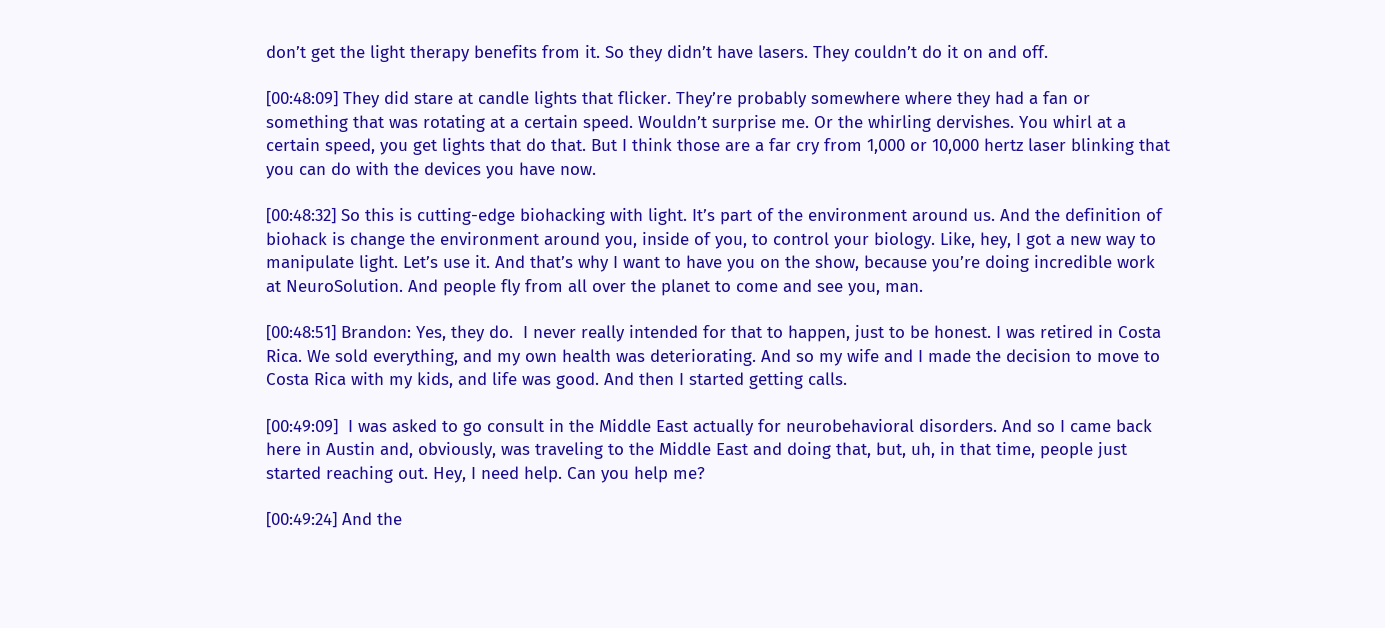don’t get the light therapy benefits from it. So they didn’t have lasers. They couldn’t do it on and off.

[00:48:09] They did stare at candle lights that flicker. They’re probably somewhere where they had a fan or something that was rotating at a certain speed. Wouldn’t surprise me. Or the whirling dervishes. You whirl at a certain speed, you get lights that do that. But I think those are a far cry from 1,000 or 10,000 hertz laser blinking that you can do with the devices you have now.

[00:48:32] So this is cutting-edge biohacking with light. It’s part of the environment around us. And the definition of biohack is change the environment around you, inside of you, to control your biology. Like, hey, I got a new way to manipulate light. Let’s use it. And that’s why I want to have you on the show, because you’re doing incredible work at NeuroSolution. And people fly from all over the planet to come and see you, man.

[00:48:51] Brandon: Yes, they do.  I never really intended for that to happen, just to be honest. I was retired in Costa Rica. We sold everything, and my own health was deteriorating. And so my wife and I made the decision to move to Costa Rica with my kids, and life was good. And then I started getting calls.

[00:49:09]  I was asked to go consult in the Middle East actually for neurobehavioral disorders. And so I came back here in Austin and, obviously, was traveling to the Middle East and doing that, but, uh, in that time, people just started reaching out. Hey, I need help. Can you help me?

[00:49:24] And the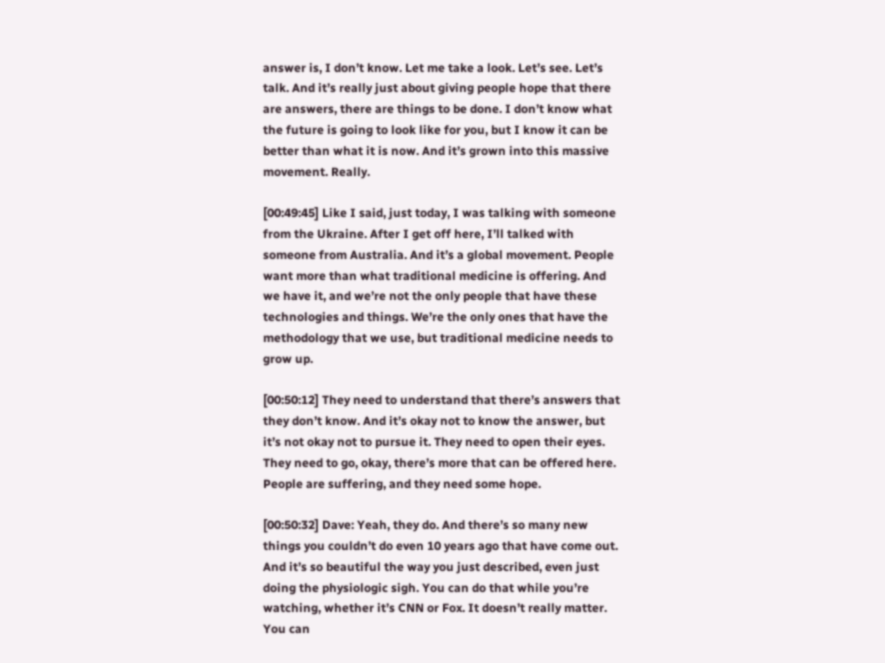answer is, I don’t know. Let me take a look. Let’s see. Let’s talk. And it’s really just about giving people hope that there are answers, there are things to be done. I don’t know what the future is going to look like for you, but I know it can be better than what it is now. And it’s grown into this massive movement. Really.

[00:49:45] Like I said, just today, I was talking with someone from the Ukraine. After I get off here, I’ll talked with someone from Australia. And it’s a global movement. People want more than what traditional medicine is offering. And we have it, and we’re not the only people that have these technologies and things. We’re the only ones that have the methodology that we use, but traditional medicine needs to grow up.

[00:50:12] They need to understand that there’s answers that they don’t know. And it’s okay not to know the answer, but it’s not okay not to pursue it. They need to open their eyes. They need to go, okay, there’s more that can be offered here. People are suffering, and they need some hope.

[00:50:32] Dave: Yeah, they do. And there’s so many new things you couldn’t do even 10 years ago that have come out. And it’s so beautiful the way you just described, even just doing the physiologic sigh. You can do that while you’re watching, whether it’s CNN or Fox. It doesn’t really matter. You can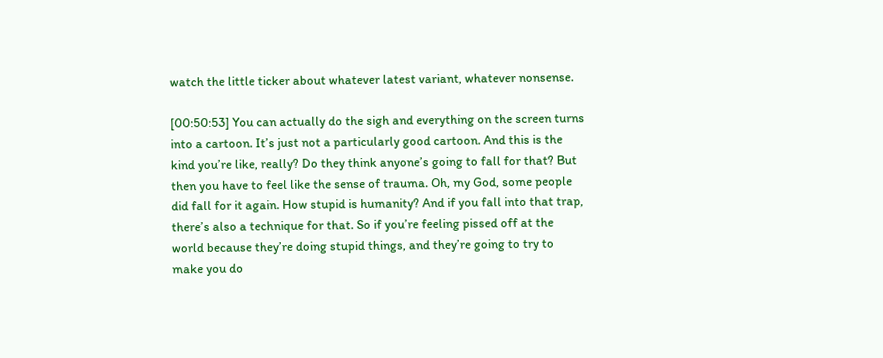watch the little ticker about whatever latest variant, whatever nonsense.

[00:50:53] You can actually do the sigh and everything on the screen turns into a cartoon. It’s just not a particularly good cartoon. And this is the kind you’re like, really? Do they think anyone’s going to fall for that? But then you have to feel like the sense of trauma. Oh, my God, some people did fall for it again. How stupid is humanity? And if you fall into that trap, there’s also a technique for that. So if you’re feeling pissed off at the world because they’re doing stupid things, and they’re going to try to make you do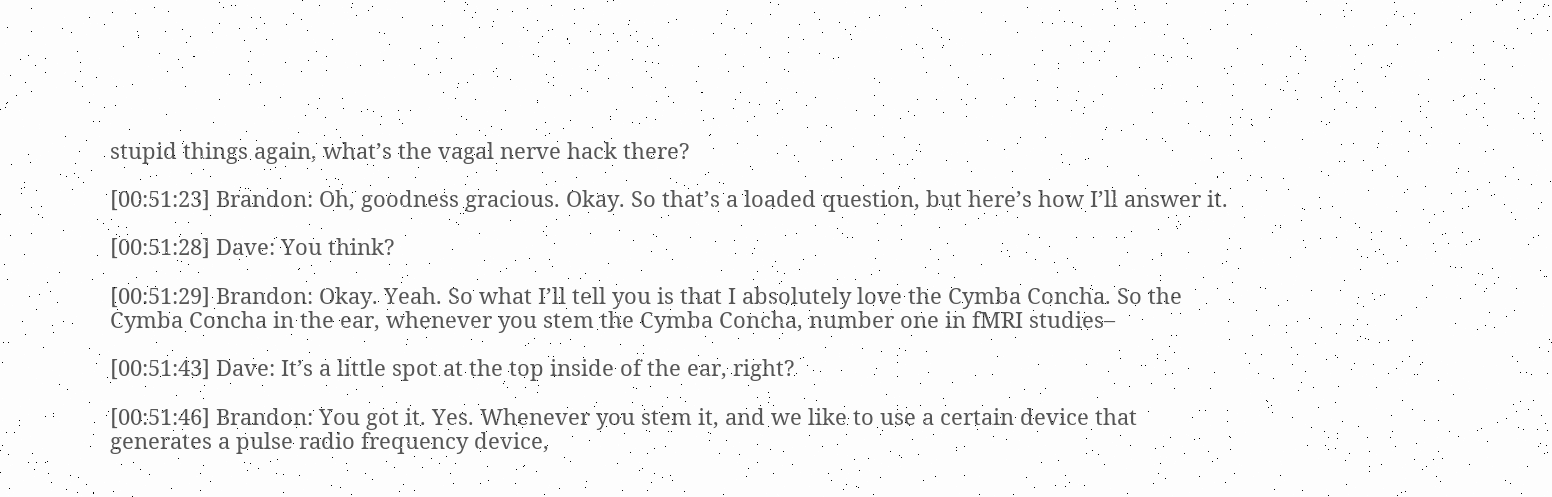stupid things again, what’s the vagal nerve hack there?

[00:51:23] Brandon: Oh, goodness gracious. Okay. So that’s a loaded question, but here’s how I’ll answer it.

[00:51:28] Dave: You think?

[00:51:29] Brandon: Okay. Yeah. So what I’ll tell you is that I absolutely love the Cymba Concha. So the Cymba Concha in the ear, whenever you stem the Cymba Concha, number one in fMRI studies–

[00:51:43] Dave: It’s a little spot at the top inside of the ear, right?

[00:51:46] Brandon: You got it. Yes. Whenever you stem it, and we like to use a certain device that generates a pulse radio frequency device,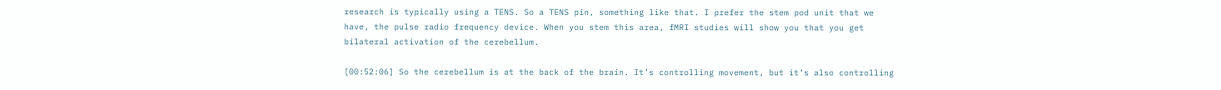research is typically using a TENS. So a TENS pin, something like that. I prefer the stem pod unit that we have, the pulse radio frequency device. When you stem this area, fMRI studies will show you that you get bilateral activation of the cerebellum.

[00:52:06] So the cerebellum is at the back of the brain. It’s controlling movement, but it’s also controlling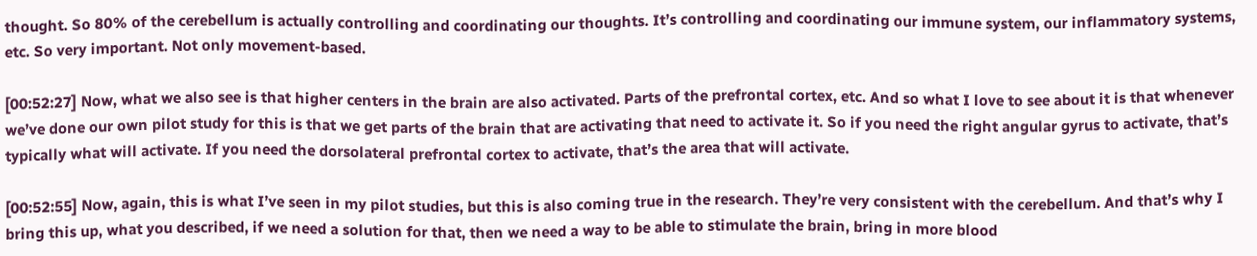thought. So 80% of the cerebellum is actually controlling and coordinating our thoughts. It’s controlling and coordinating our immune system, our inflammatory systems, etc. So very important. Not only movement-based.

[00:52:27] Now, what we also see is that higher centers in the brain are also activated. Parts of the prefrontal cortex, etc. And so what I love to see about it is that whenever we’ve done our own pilot study for this is that we get parts of the brain that are activating that need to activate it. So if you need the right angular gyrus to activate, that’s typically what will activate. If you need the dorsolateral prefrontal cortex to activate, that’s the area that will activate.

[00:52:55] Now, again, this is what I’ve seen in my pilot studies, but this is also coming true in the research. They’re very consistent with the cerebellum. And that’s why I bring this up, what you described, if we need a solution for that, then we need a way to be able to stimulate the brain, bring in more blood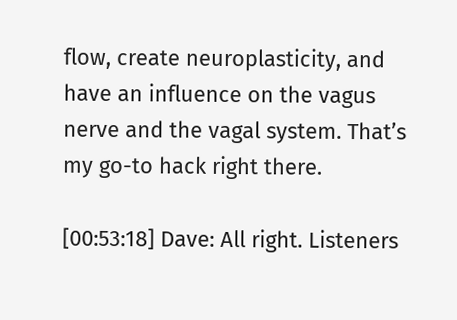flow, create neuroplasticity, and have an influence on the vagus nerve and the vagal system. That’s my go-to hack right there.

[00:53:18] Dave: All right. Listeners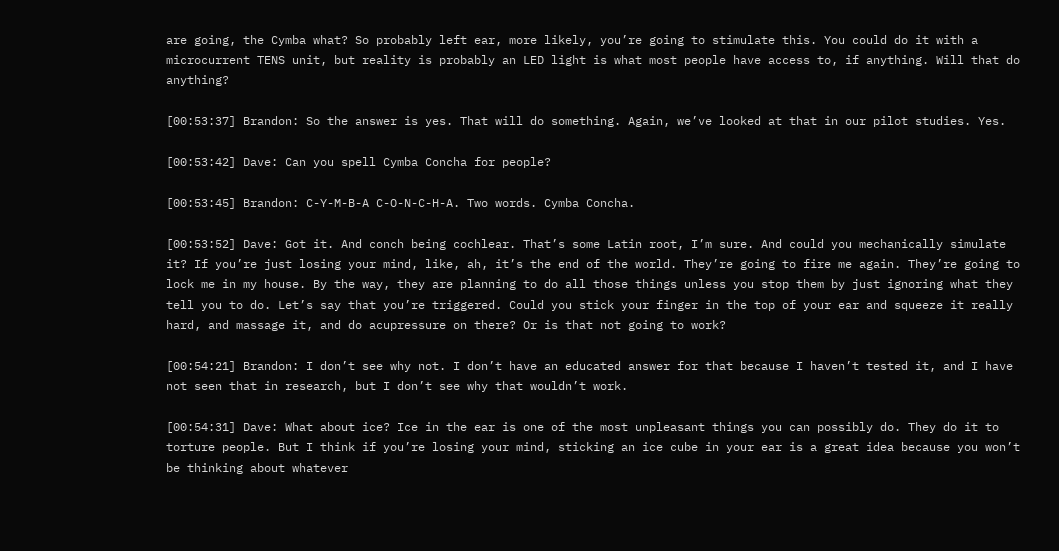are going, the Cymba what? So probably left ear, more likely, you’re going to stimulate this. You could do it with a microcurrent TENS unit, but reality is probably an LED light is what most people have access to, if anything. Will that do anything?

[00:53:37] Brandon: So the answer is yes. That will do something. Again, we’ve looked at that in our pilot studies. Yes.

[00:53:42] Dave: Can you spell Cymba Concha for people?

[00:53:45] Brandon: C-Y-M-B-A C-O-N-C-H-A. Two words. Cymba Concha.

[00:53:52] Dave: Got it. And conch being cochlear. That’s some Latin root, I’m sure. And could you mechanically simulate it? If you’re just losing your mind, like, ah, it’s the end of the world. They’re going to fire me again. They’re going to lock me in my house. By the way, they are planning to do all those things unless you stop them by just ignoring what they tell you to do. Let’s say that you’re triggered. Could you stick your finger in the top of your ear and squeeze it really hard, and massage it, and do acupressure on there? Or is that not going to work?

[00:54:21] Brandon: I don’t see why not. I don’t have an educated answer for that because I haven’t tested it, and I have not seen that in research, but I don’t see why that wouldn’t work.

[00:54:31] Dave: What about ice? Ice in the ear is one of the most unpleasant things you can possibly do. They do it to torture people. But I think if you’re losing your mind, sticking an ice cube in your ear is a great idea because you won’t be thinking about whatever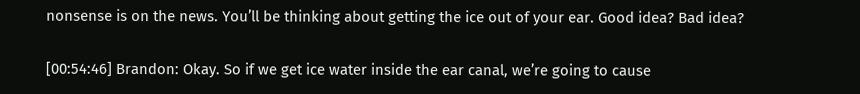nonsense is on the news. You’ll be thinking about getting the ice out of your ear. Good idea? Bad idea?

[00:54:46] Brandon: Okay. So if we get ice water inside the ear canal, we’re going to cause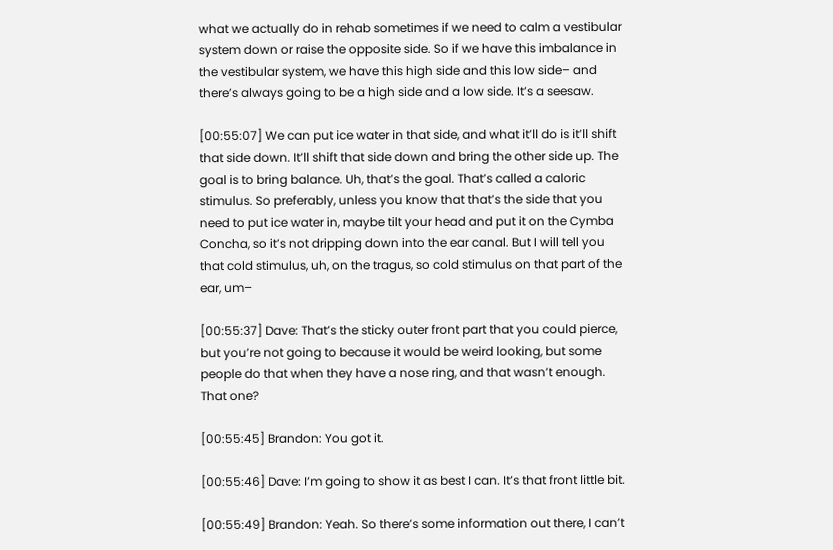what we actually do in rehab sometimes if we need to calm a vestibular system down or raise the opposite side. So if we have this imbalance in the vestibular system, we have this high side and this low side– and there’s always going to be a high side and a low side. It’s a seesaw.

[00:55:07] We can put ice water in that side, and what it’ll do is it’ll shift that side down. It’ll shift that side down and bring the other side up. The goal is to bring balance. Uh, that’s the goal. That’s called a caloric stimulus. So preferably, unless you know that that’s the side that you need to put ice water in, maybe tilt your head and put it on the Cymba Concha, so it’s not dripping down into the ear canal. But I will tell you that cold stimulus, uh, on the tragus, so cold stimulus on that part of the ear, um–

[00:55:37] Dave: That’s the sticky outer front part that you could pierce, but you’re not going to because it would be weird looking, but some people do that when they have a nose ring, and that wasn’t enough. That one?

[00:55:45] Brandon: You got it.

[00:55:46] Dave: I’m going to show it as best I can. It’s that front little bit.

[00:55:49] Brandon: Yeah. So there’s some information out there, I can’t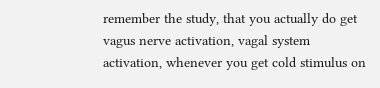remember the study, that you actually do get vagus nerve activation, vagal system activation, whenever you get cold stimulus on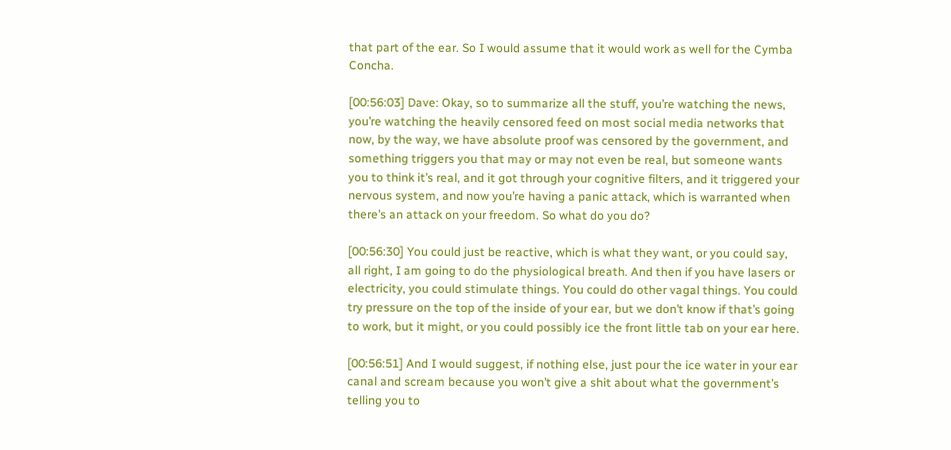that part of the ear. So I would assume that it would work as well for the Cymba Concha.

[00:56:03] Dave: Okay, so to summarize all the stuff, you’re watching the news, you’re watching the heavily censored feed on most social media networks that now, by the way, we have absolute proof was censored by the government, and something triggers you that may or may not even be real, but someone wants you to think it’s real, and it got through your cognitive filters, and it triggered your nervous system, and now you’re having a panic attack, which is warranted when there’s an attack on your freedom. So what do you do?

[00:56:30] You could just be reactive, which is what they want, or you could say, all right, I am going to do the physiological breath. And then if you have lasers or electricity, you could stimulate things. You could do other vagal things. You could try pressure on the top of the inside of your ear, but we don’t know if that’s going to work, but it might, or you could possibly ice the front little tab on your ear here.

[00:56:51] And I would suggest, if nothing else, just pour the ice water in your ear canal and scream because you won’t give a shit about what the government’s telling you to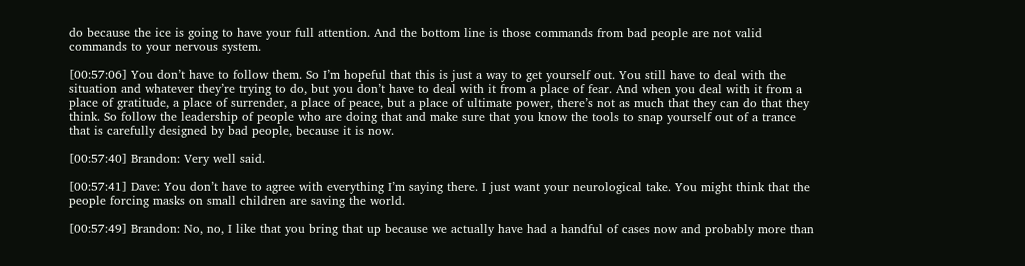do because the ice is going to have your full attention. And the bottom line is those commands from bad people are not valid commands to your nervous system.

[00:57:06] You don’t have to follow them. So I’m hopeful that this is just a way to get yourself out. You still have to deal with the situation and whatever they’re trying to do, but you don’t have to deal with it from a place of fear. And when you deal with it from a place of gratitude, a place of surrender, a place of peace, but a place of ultimate power, there’s not as much that they can do that they think. So follow the leadership of people who are doing that and make sure that you know the tools to snap yourself out of a trance that is carefully designed by bad people, because it is now.

[00:57:40] Brandon: Very well said.

[00:57:41] Dave: You don’t have to agree with everything I’m saying there. I just want your neurological take. You might think that the people forcing masks on small children are saving the world.

[00:57:49] Brandon: No, no, I like that you bring that up because we actually have had a handful of cases now and probably more than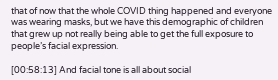that of now that the whole COVID thing happened and everyone was wearing masks, but we have this demographic of children that grew up not really being able to get the full exposure to people’s facial expression.

[00:58:13] And facial tone is all about social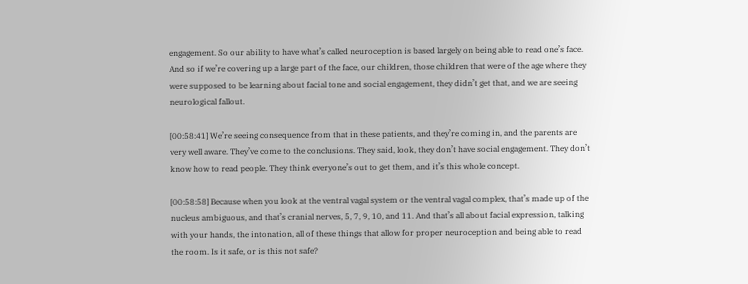engagement. So our ability to have what’s called neuroception is based largely on being able to read one’s face. And so if we’re covering up a large part of the face, our children, those children that were of the age where they were supposed to be learning about facial tone and social engagement, they didn’t get that, and we are seeing neurological fallout.

[00:58:41] We’re seeing consequence from that in these patients, and they’re coming in, and the parents are very well aware. They’ve come to the conclusions. They said, look, they don’t have social engagement. They don’t know how to read people. They think everyone’s out to get them, and it’s this whole concept.

[00:58:58] Because when you look at the ventral vagal system or the ventral vagal complex, that’s made up of the nucleus ambiguous, and that’s cranial nerves, 5, 7, 9, 10, and 11. And that’s all about facial expression, talking with your hands, the intonation, all of these things that allow for proper neuroception and being able to read the room. Is it safe, or is this not safe?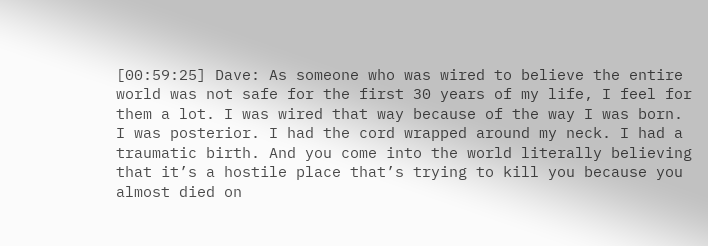[00:59:25] Dave: As someone who was wired to believe the entire world was not safe for the first 30 years of my life, I feel for them a lot. I was wired that way because of the way I was born. I was posterior. I had the cord wrapped around my neck. I had a traumatic birth. And you come into the world literally believing that it’s a hostile place that’s trying to kill you because you almost died on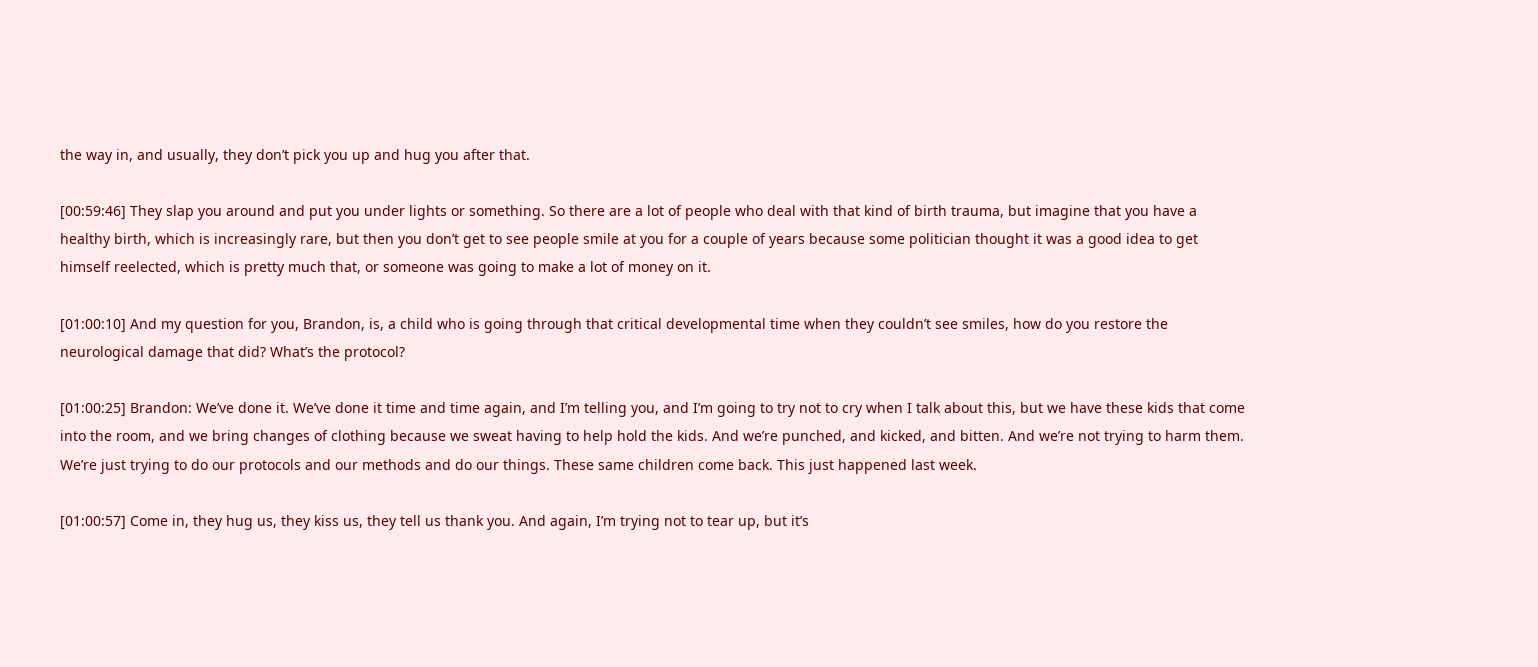the way in, and usually, they don’t pick you up and hug you after that.

[00:59:46] They slap you around and put you under lights or something. So there are a lot of people who deal with that kind of birth trauma, but imagine that you have a healthy birth, which is increasingly rare, but then you don’t get to see people smile at you for a couple of years because some politician thought it was a good idea to get himself reelected, which is pretty much that, or someone was going to make a lot of money on it.

[01:00:10] And my question for you, Brandon, is, a child who is going through that critical developmental time when they couldn’t see smiles, how do you restore the neurological damage that did? What’s the protocol?

[01:00:25] Brandon: We’ve done it. We’ve done it time and time again, and I’m telling you, and I’m going to try not to cry when I talk about this, but we have these kids that come into the room, and we bring changes of clothing because we sweat having to help hold the kids. And we’re punched, and kicked, and bitten. And we’re not trying to harm them. We’re just trying to do our protocols and our methods and do our things. These same children come back. This just happened last week.

[01:00:57] Come in, they hug us, they kiss us, they tell us thank you. And again, I’m trying not to tear up, but it’s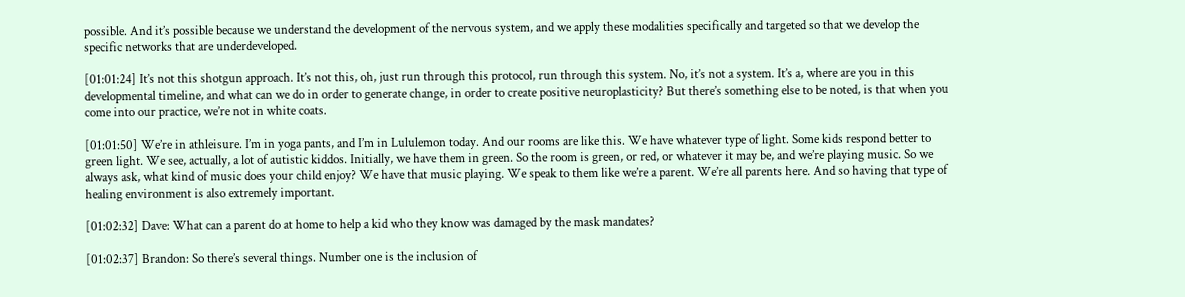possible. And it’s possible because we understand the development of the nervous system, and we apply these modalities specifically and targeted so that we develop the specific networks that are underdeveloped.

[01:01:24] It’s not this shotgun approach. It’s not this, oh, just run through this protocol, run through this system. No, it’s not a system. It’s a, where are you in this developmental timeline, and what can we do in order to generate change, in order to create positive neuroplasticity? But there’s something else to be noted, is that when you come into our practice, we’re not in white coats.

[01:01:50] We’re in athleisure. I’m in yoga pants, and I’m in Lululemon today. And our rooms are like this. We have whatever type of light. Some kids respond better to green light. We see, actually, a lot of autistic kiddos. Initially, we have them in green. So the room is green, or red, or whatever it may be, and we’re playing music. So we always ask, what kind of music does your child enjoy? We have that music playing. We speak to them like we’re a parent. We’re all parents here. And so having that type of healing environment is also extremely important.

[01:02:32] Dave: What can a parent do at home to help a kid who they know was damaged by the mask mandates?

[01:02:37] Brandon: So there’s several things. Number one is the inclusion of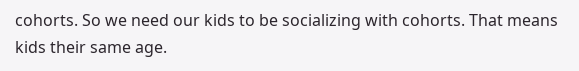cohorts. So we need our kids to be socializing with cohorts. That means kids their same age.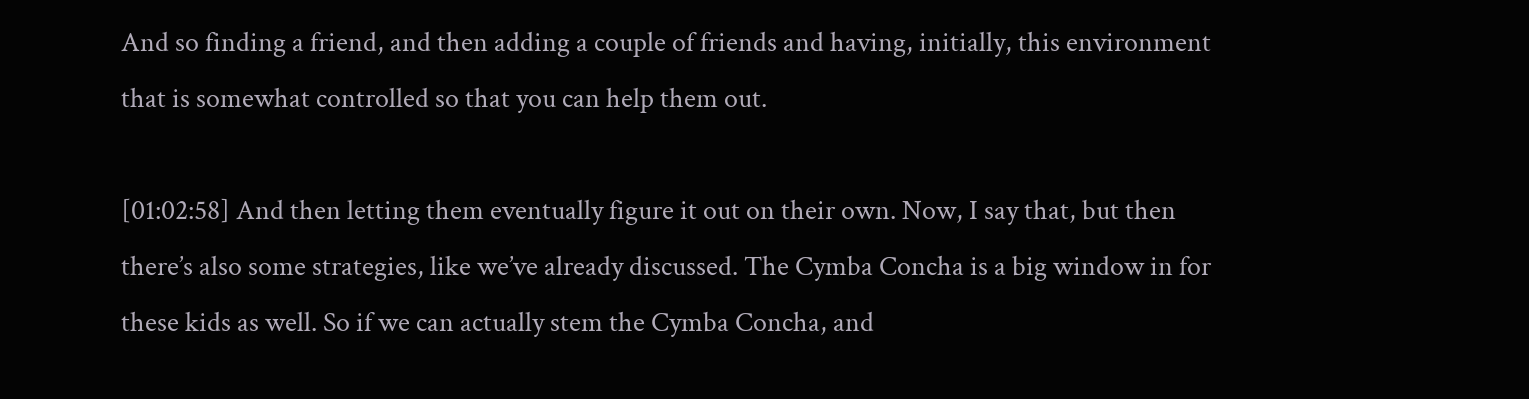And so finding a friend, and then adding a couple of friends and having, initially, this environment that is somewhat controlled so that you can help them out.

[01:02:58] And then letting them eventually figure it out on their own. Now, I say that, but then there’s also some strategies, like we’ve already discussed. The Cymba Concha is a big window in for these kids as well. So if we can actually stem the Cymba Concha, and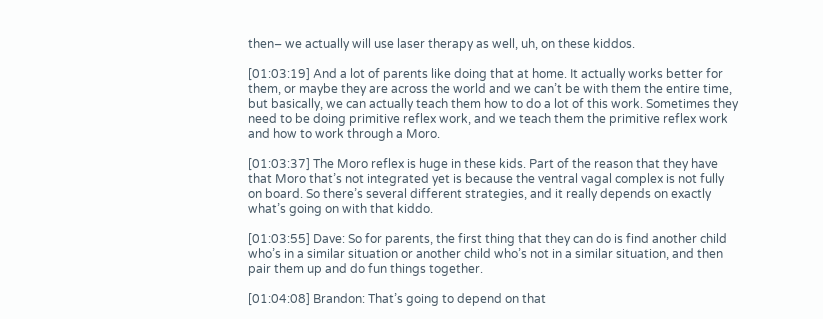then– we actually will use laser therapy as well, uh, on these kiddos.

[01:03:19] And a lot of parents like doing that at home. It actually works better for them, or maybe they are across the world and we can’t be with them the entire time, but basically, we can actually teach them how to do a lot of this work. Sometimes they need to be doing primitive reflex work, and we teach them the primitive reflex work and how to work through a Moro.

[01:03:37] The Moro reflex is huge in these kids. Part of the reason that they have that Moro that’s not integrated yet is because the ventral vagal complex is not fully on board. So there’s several different strategies, and it really depends on exactly what’s going on with that kiddo.

[01:03:55] Dave: So for parents, the first thing that they can do is find another child who’s in a similar situation or another child who’s not in a similar situation, and then pair them up and do fun things together.

[01:04:08] Brandon: That’s going to depend on that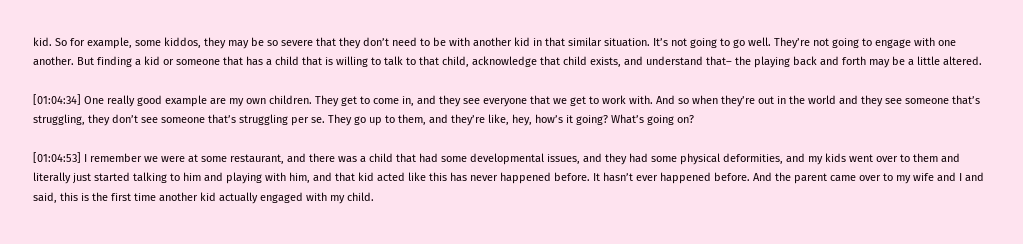kid. So for example, some kiddos, they may be so severe that they don’t need to be with another kid in that similar situation. It’s not going to go well. They’re not going to engage with one another. But finding a kid or someone that has a child that is willing to talk to that child, acknowledge that child exists, and understand that– the playing back and forth may be a little altered.

[01:04:34] One really good example are my own children. They get to come in, and they see everyone that we get to work with. And so when they’re out in the world and they see someone that’s struggling, they don’t see someone that’s struggling per se. They go up to them, and they’re like, hey, how’s it going? What’s going on?

[01:04:53] I remember we were at some restaurant, and there was a child that had some developmental issues, and they had some physical deformities, and my kids went over to them and literally just started talking to him and playing with him, and that kid acted like this has never happened before. It hasn’t ever happened before. And the parent came over to my wife and I and said, this is the first time another kid actually engaged with my child.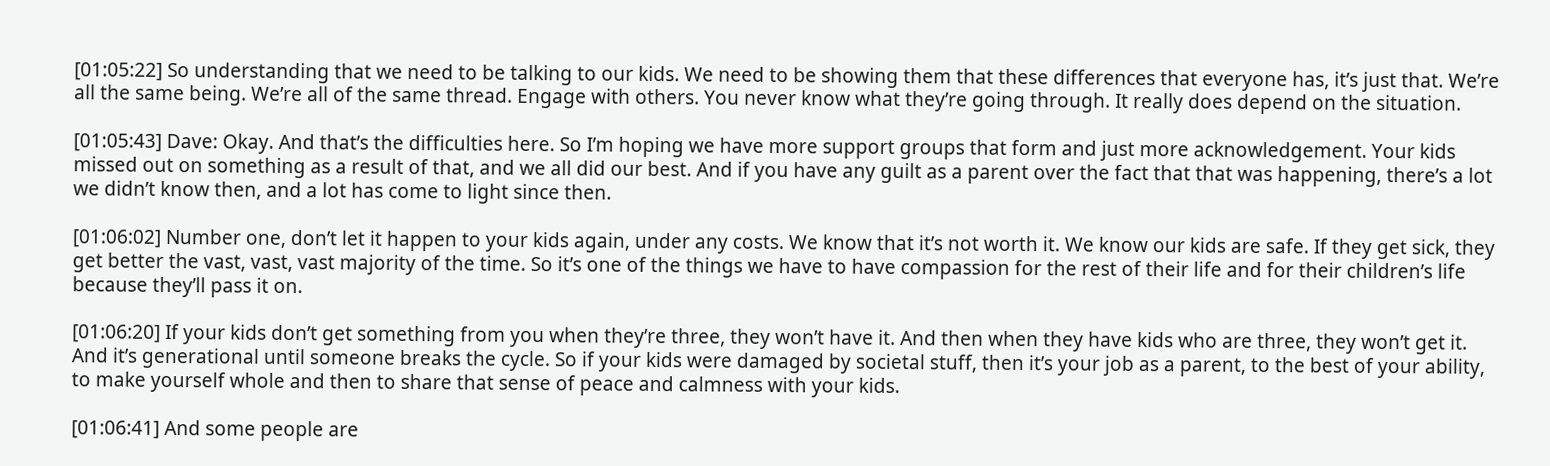[01:05:22] So understanding that we need to be talking to our kids. We need to be showing them that these differences that everyone has, it’s just that. We’re all the same being. We’re all of the same thread. Engage with others. You never know what they’re going through. It really does depend on the situation.

[01:05:43] Dave: Okay. And that’s the difficulties here. So I’m hoping we have more support groups that form and just more acknowledgement. Your kids missed out on something as a result of that, and we all did our best. And if you have any guilt as a parent over the fact that that was happening, there’s a lot we didn’t know then, and a lot has come to light since then.

[01:06:02] Number one, don’t let it happen to your kids again, under any costs. We know that it’s not worth it. We know our kids are safe. If they get sick, they get better the vast, vast, vast majority of the time. So it’s one of the things we have to have compassion for the rest of their life and for their children’s life because they’ll pass it on.

[01:06:20] If your kids don’t get something from you when they’re three, they won’t have it. And then when they have kids who are three, they won’t get it. And it’s generational until someone breaks the cycle. So if your kids were damaged by societal stuff, then it’s your job as a parent, to the best of your ability, to make yourself whole and then to share that sense of peace and calmness with your kids.

[01:06:41] And some people are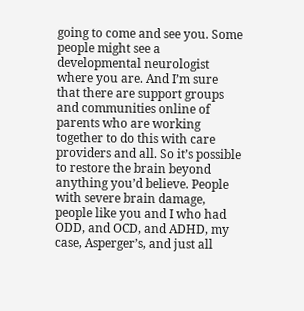going to come and see you. Some people might see a developmental neurologist where you are. And I’m sure that there are support groups and communities online of parents who are working together to do this with care providers and all. So it’s possible to restore the brain beyond anything you’d believe. People with severe brain damage, people like you and I who had ODD, and OCD, and ADHD, my case, Asperger’s, and just all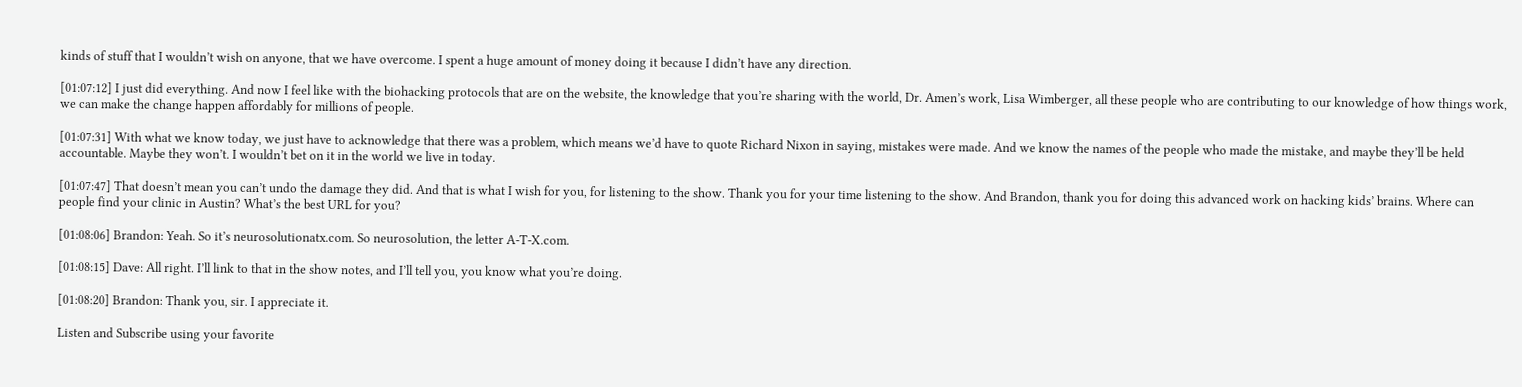kinds of stuff that I wouldn’t wish on anyone, that we have overcome. I spent a huge amount of money doing it because I didn’t have any direction.

[01:07:12] I just did everything. And now I feel like with the biohacking protocols that are on the website, the knowledge that you’re sharing with the world, Dr. Amen’s work, Lisa Wimberger, all these people who are contributing to our knowledge of how things work, we can make the change happen affordably for millions of people.

[01:07:31] With what we know today, we just have to acknowledge that there was a problem, which means we’d have to quote Richard Nixon in saying, mistakes were made. And we know the names of the people who made the mistake, and maybe they’ll be held accountable. Maybe they won’t. I wouldn’t bet on it in the world we live in today.

[01:07:47] That doesn’t mean you can’t undo the damage they did. And that is what I wish for you, for listening to the show. Thank you for your time listening to the show. And Brandon, thank you for doing this advanced work on hacking kids’ brains. Where can people find your clinic in Austin? What’s the best URL for you?

[01:08:06] Brandon: Yeah. So it’s neurosolutionatx.com. So neurosolution, the letter A-T-X.com.

[01:08:15] Dave: All right. I’ll link to that in the show notes, and I’ll tell you, you know what you’re doing.

[01:08:20] Brandon: Thank you, sir. I appreciate it.

Listen and Subscribe using your favorite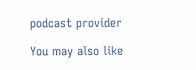podcast provider

You may also like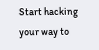Start hacking your way to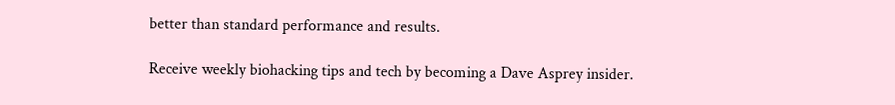better than standard performance and results.

Receive weekly biohacking tips and tech by becoming a Dave Asprey insider.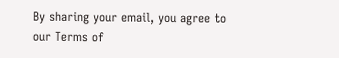By sharing your email, you agree to our Terms of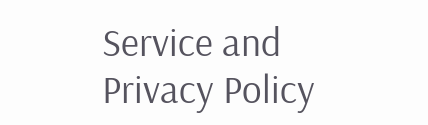Service and Privacy Policy